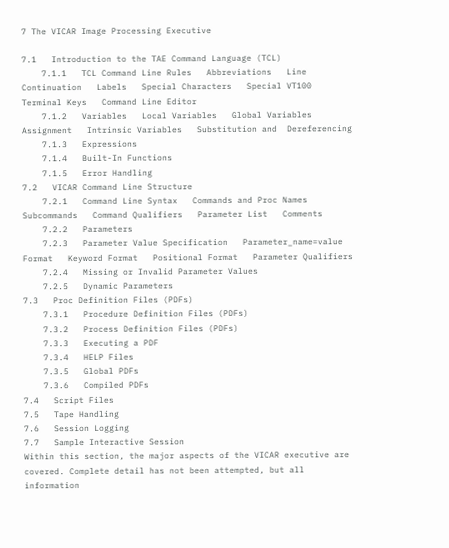7 The VICAR Image Processing Executive

7.1   Introduction to the TAE Command Language (TCL)
    7.1.1   TCL Command Line Rules   Abbreviations   Line Continuation   Labels   Special Characters   Special VT100 Terminal Keys   Command Line Editor
    7.1.2   Variables   Local Variables   Global Variables   Assignment   Intrinsic Variables   Substitution and  Dereferencing
    7.1.3   Expressions
    7.1.4   Built-In Functions
    7.1.5   Error Handling
7.2   VICAR Command Line Structure
    7.2.1   Command Line Syntax   Commands and Proc Names   Subcommands   Command Qualifiers   Parameter List   Comments
    7.2.2   Parameters
    7.2.3   Parameter Value Specification   Parameter_name=value Format   Keyword Format   Positional Format   Parameter Qualifiers
    7.2.4   Missing or Invalid Parameter Values
    7.2.5   Dynamic Parameters
7.3   Proc Definition Files (PDFs)
    7.3.1   Procedure Definition Files (PDFs)
    7.3.2   Process Definition Files (PDFs)
    7.3.3   Executing a PDF
    7.3.4   HELP Files
    7.3.5   Global PDFs
    7.3.6   Compiled PDFs
7.4   Script Files
7.5   Tape Handling
7.6   Session Logging
7.7   Sample Interactive Session
Within this section, the major aspects of the VICAR executive are covered. Complete detail has not been attempted, but all information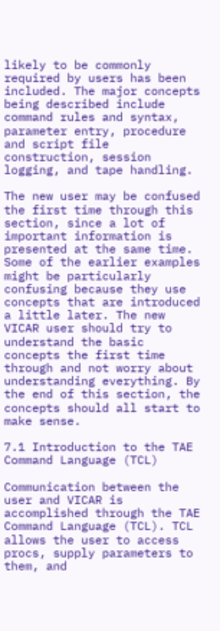likely to be commonly required by users has been included. The major concepts being described include command rules and syntax, parameter entry, procedure and script file construction, session logging, and tape handling.

The new user may be confused the first time through this section, since a lot of important information is presented at the same time. Some of the earlier examples might be particularly confusing because they use concepts that are introduced a little later. The new VICAR user should try to understand the basic concepts the first time through and not worry about understanding everything. By the end of this section, the concepts should all start to make sense.

7.1 Introduction to the TAE Command Language (TCL)

Communication between the user and VICAR is accomplished through the TAE Command Language (TCL). TCL allows the user to access procs, supply parameters to them, and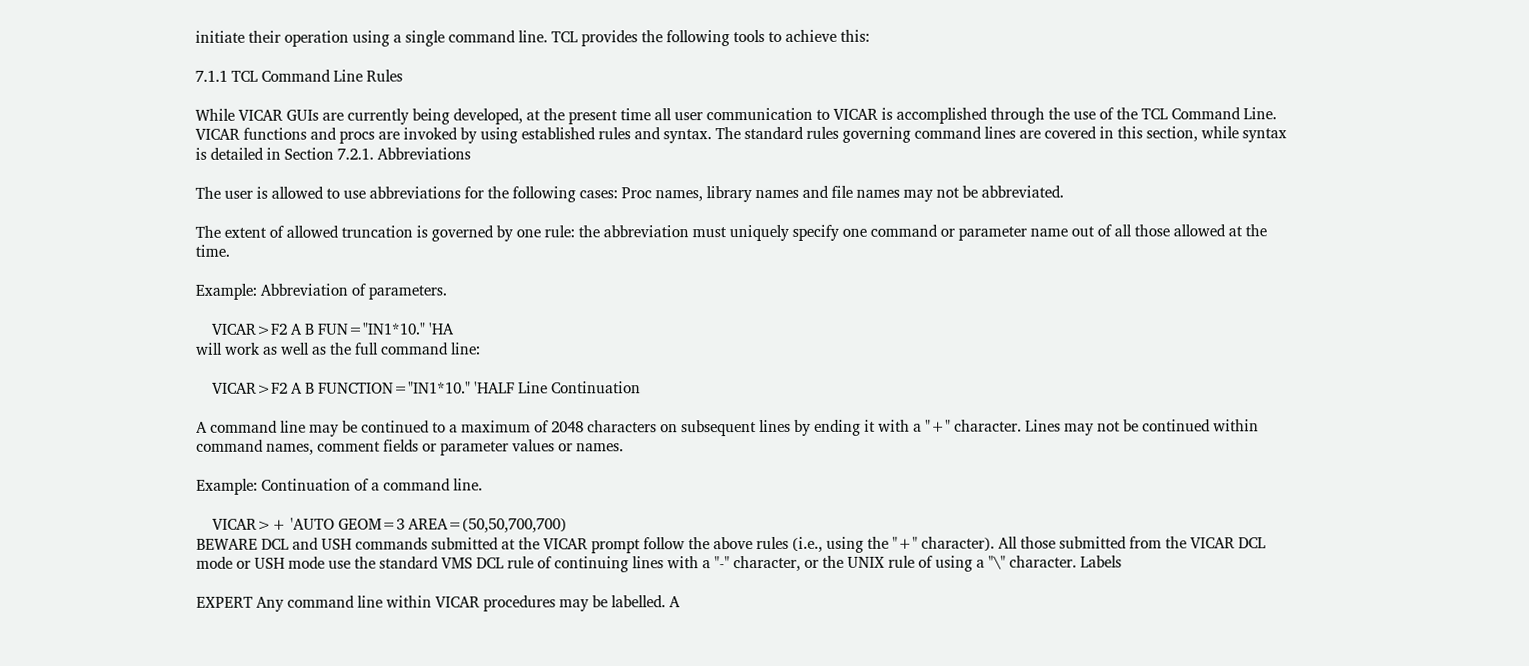initiate their operation using a single command line. TCL provides the following tools to achieve this:

7.1.1 TCL Command Line Rules

While VICAR GUIs are currently being developed, at the present time all user communication to VICAR is accomplished through the use of the TCL Command Line. VICAR functions and procs are invoked by using established rules and syntax. The standard rules governing command lines are covered in this section, while syntax is detailed in Section 7.2.1. Abbreviations

The user is allowed to use abbreviations for the following cases: Proc names, library names and file names may not be abbreviated.

The extent of allowed truncation is governed by one rule: the abbreviation must uniquely specify one command or parameter name out of all those allowed at the time.

Example: Abbreviation of parameters.

    VICAR>F2 A B FUN="IN1*10." 'HA
will work as well as the full command line:

    VICAR>F2 A B FUNCTION="IN1*10." 'HALF Line Continuation

A command line may be continued to a maximum of 2048 characters on subsequent lines by ending it with a "+" character. Lines may not be continued within command names, comment fields or parameter values or names.

Example: Continuation of a command line.

    VICAR>+ 'AUTO GEOM=3 AREA=(50,50,700,700)
BEWARE DCL and USH commands submitted at the VICAR prompt follow the above rules (i.e., using the "+" character). All those submitted from the VICAR DCL mode or USH mode use the standard VMS DCL rule of continuing lines with a "-" character, or the UNIX rule of using a "\" character. Labels

EXPERT Any command line within VICAR procedures may be labelled. A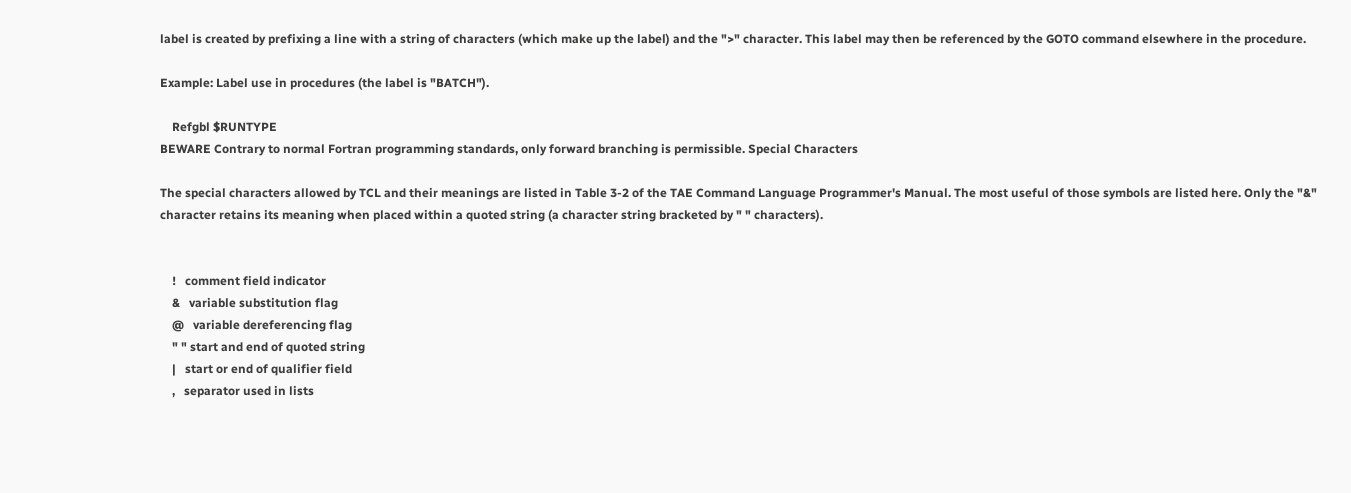label is created by prefixing a line with a string of characters (which make up the label) and the ">" character. This label may then be referenced by the GOTO command elsewhere in the procedure.

Example: Label use in procedures (the label is "BATCH").

    Refgbl $RUNTYPE
BEWARE Contrary to normal Fortran programming standards, only forward branching is permissible. Special Characters

The special characters allowed by TCL and their meanings are listed in Table 3-2 of the TAE Command Language Programmer's Manual. The most useful of those symbols are listed here. Only the "&" character retains its meaning when placed within a quoted string (a character string bracketed by " " characters).


    !   comment field indicator
    &   variable substitution flag
    @   variable dereferencing flag
    " " start and end of quoted string
    |   start or end of qualifier field
    ,   separator used in lists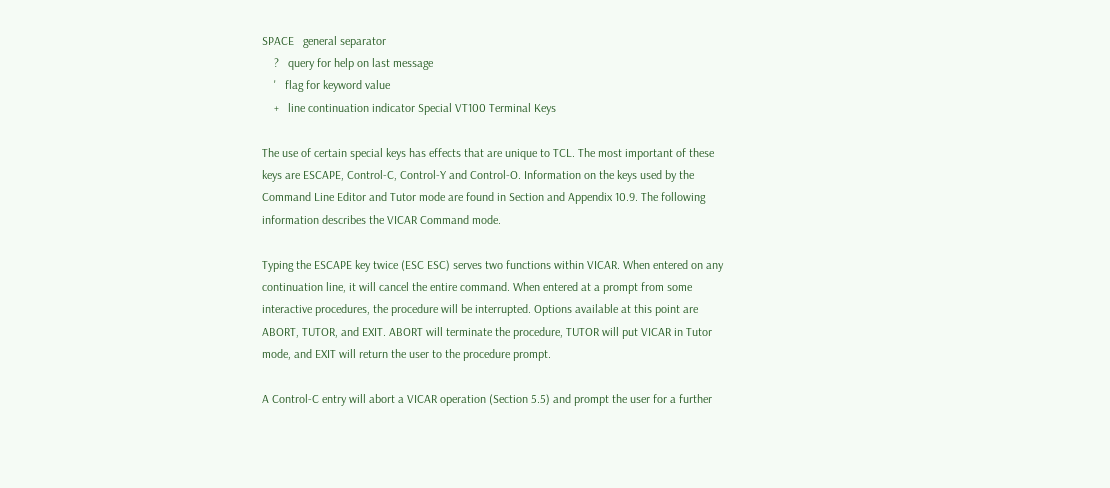SPACE   general separator
    ?   query for help on last message
    '   flag for keyword value
    +   line continuation indicator Special VT100 Terminal Keys

The use of certain special keys has effects that are unique to TCL. The most important of these keys are ESCAPE, Control-C, Control-Y and Control-O. Information on the keys used by the Command Line Editor and Tutor mode are found in Section and Appendix 10.9. The following information describes the VICAR Command mode.

Typing the ESCAPE key twice (ESC ESC) serves two functions within VICAR. When entered on any continuation line, it will cancel the entire command. When entered at a prompt from some interactive procedures, the procedure will be interrupted. Options available at this point are ABORT, TUTOR, and EXIT. ABORT will terminate the procedure, TUTOR will put VICAR in Tutor mode, and EXIT will return the user to the procedure prompt.

A Control-C entry will abort a VICAR operation (Section 5.5) and prompt the user for a further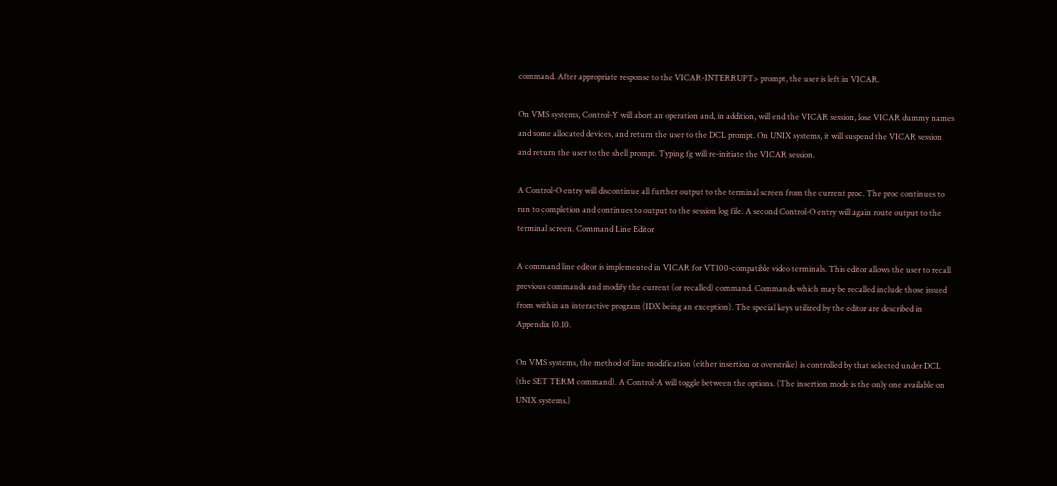command. After appropriate response to the VICAR-INTERRUPT> prompt, the user is left in VICAR.

On VMS systems, Control-Y will abort an operation and, in addition, will end the VICAR session, lose VICAR dummy names and some allocated devices, and return the user to the DCL prompt. On UNIX systems, it will suspend the VICAR session and return the user to the shell prompt. Typing fg will re-initiate the VICAR session.

A Control-O entry will discontinue all further output to the terminal screen from the current proc. The proc continues to run to completion and continues to output to the session log file. A second Control-O entry will again route output to the terminal screen. Command Line Editor

A command line editor is implemented in VICAR for VT100-compatible video terminals. This editor allows the user to recall previous commands and modify the current (or recalled) command. Commands which may be recalled include those issued from within an interactive program (IDX being an exception). The special keys utilized by the editor are described in Appendix 10.10.

On VMS systems, the method of line modification (either insertion or overstrike) is controlled by that selected under DCL (the SET TERM command). A Control-A will toggle between the options. (The insertion mode is the only one available on UNIX systems.)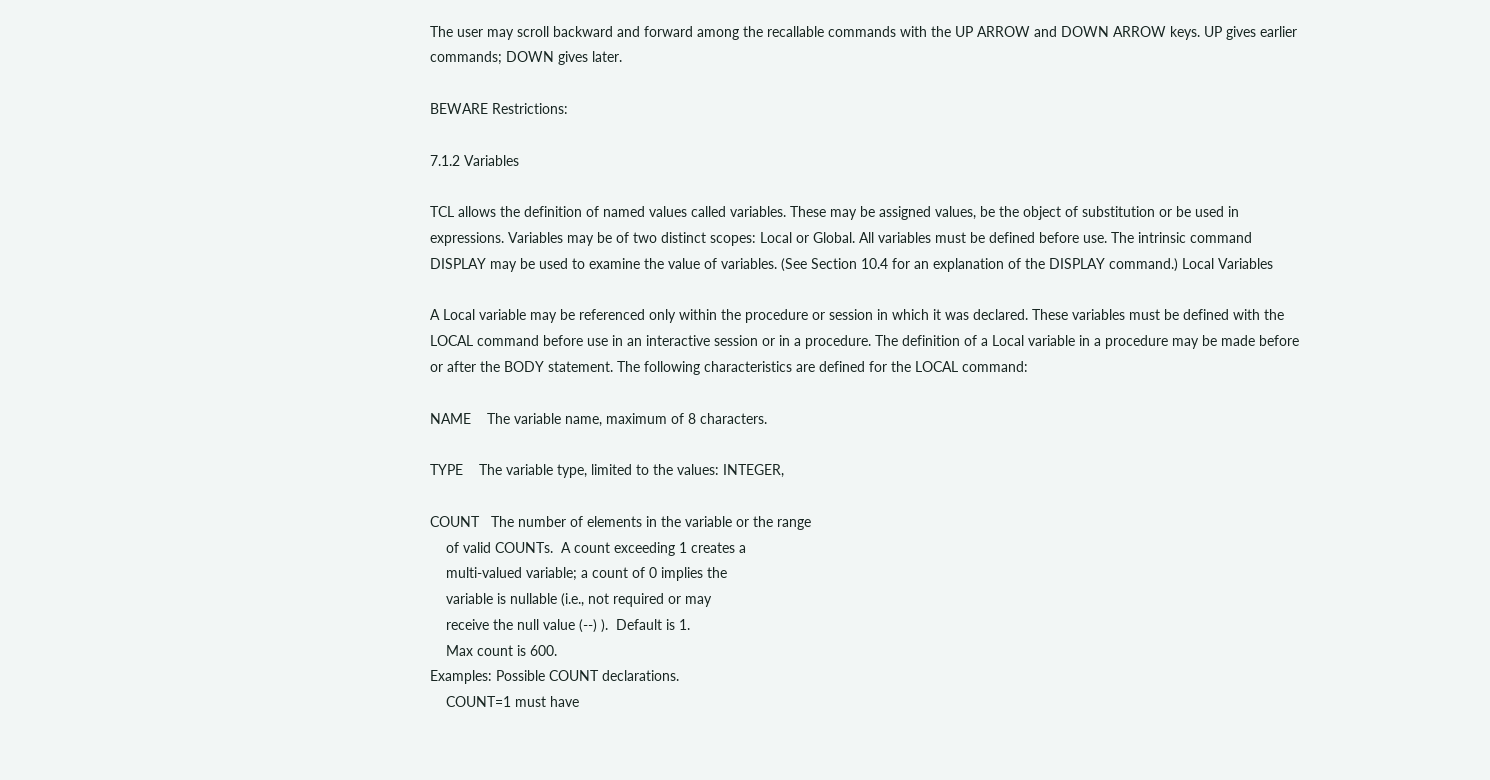The user may scroll backward and forward among the recallable commands with the UP ARROW and DOWN ARROW keys. UP gives earlier commands; DOWN gives later.

BEWARE Restrictions:

7.1.2 Variables

TCL allows the definition of named values called variables. These may be assigned values, be the object of substitution or be used in expressions. Variables may be of two distinct scopes: Local or Global. All variables must be defined before use. The intrinsic command DISPLAY may be used to examine the value of variables. (See Section 10.4 for an explanation of the DISPLAY command.) Local Variables

A Local variable may be referenced only within the procedure or session in which it was declared. These variables must be defined with the LOCAL command before use in an interactive session or in a procedure. The definition of a Local variable in a procedure may be made before or after the BODY statement. The following characteristics are defined for the LOCAL command:

NAME    The variable name, maximum of 8 characters.

TYPE    The variable type, limited to the values: INTEGER,

COUNT   The number of elements in the variable or the range
    of valid COUNTs.  A count exceeding 1 creates a
    multi-valued variable; a count of 0 implies the
    variable is nullable (i.e., not required or may
    receive the null value (--) ).  Default is 1.
    Max count is 600.
Examples: Possible COUNT declarations.
    COUNT=1 must have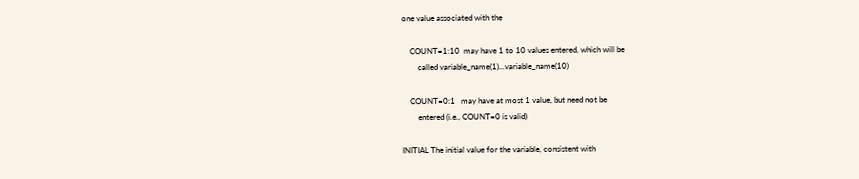one value associated with the

    COUNT=1:10  may have 1 to 10 values entered, which will be
        called variable_name(1)...variable_name(10)

    COUNT=0:1   may have at most 1 value, but need not be
        entered (i.e., COUNT=0 is valid)

INITIAL The initial value for the variable, consistent with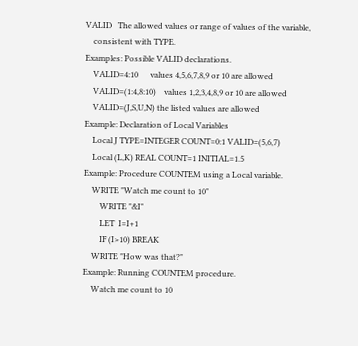VALID   The allowed values or range of values of the variable,
    consistent with TYPE.
Examples: Possible VALID declarations.
    VALID=4:10      values 4,5,6,7,8,9 or 10 are allowed
    VALID=(1:4,8:10)    values 1,2,3,4,8,9 or 10 are allowed
    VALID=(J,S,U,N) the listed values are allowed
Example: Declaration of Local Variables
    Local J TYPE=INTEGER COUNT=0:1 VALID=(5,6,7)
    Local (L,K) REAL COUNT=1 INITIAL=1.5
Example: Procedure COUNTEM using a Local variable.
    WRITE "Watch me count to 10"
        WRITE "&I"
        LET  I=I+1
        IF (I>10) BREAK
    WRITE "How was that?"
Example: Running COUNTEM procedure.
    Watch me count to 10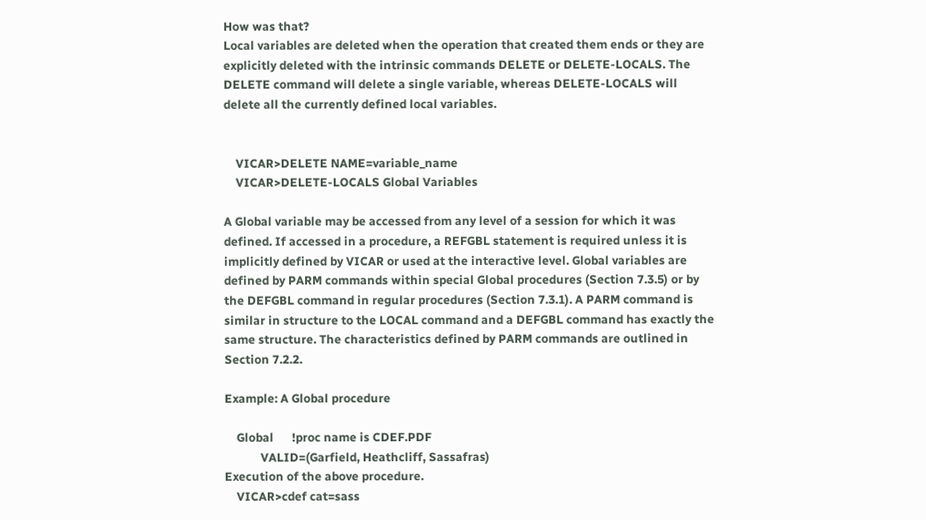How was that?
Local variables are deleted when the operation that created them ends or they are explicitly deleted with the intrinsic commands DELETE or DELETE-LOCALS. The DELETE command will delete a single variable, whereas DELETE-LOCALS will delete all the currently defined local variables.


    VICAR>DELETE NAME=variable_name
    VICAR>DELETE-LOCALS Global Variables

A Global variable may be accessed from any level of a session for which it was defined. If accessed in a procedure, a REFGBL statement is required unless it is implicitly defined by VICAR or used at the interactive level. Global variables are defined by PARM commands within special Global procedures (Section 7.3.5) or by the DEFGBL command in regular procedures (Section 7.3.1). A PARM command is similar in structure to the LOCAL command and a DEFGBL command has exactly the same structure. The characteristics defined by PARM commands are outlined in Section 7.2.2.

Example: A Global procedure

    Global      !proc name is CDEF.PDF
            VALID=(Garfield, Heathcliff, Sassafras)
Execution of the above procedure.
    VICAR>cdef cat=sass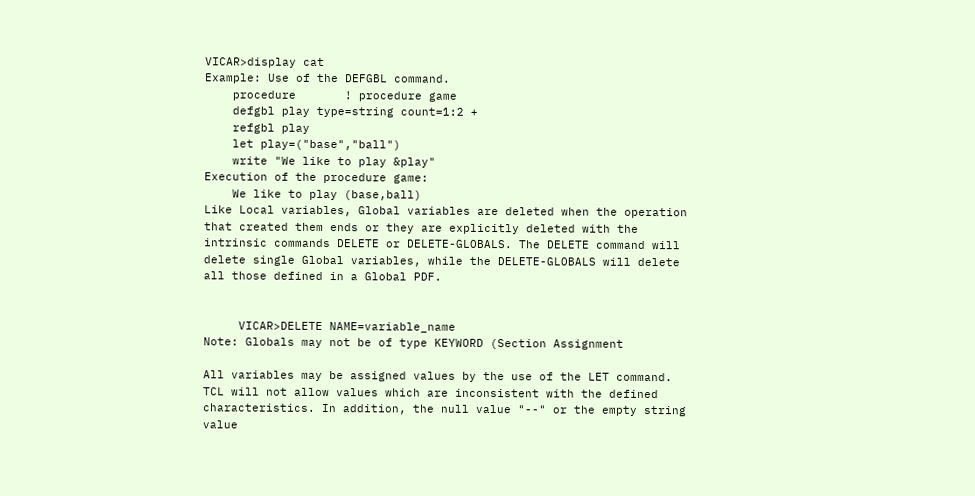VICAR>display cat
Example: Use of the DEFGBL command.
    procedure       ! procedure game
    defgbl play type=string count=1:2 +
    refgbl play
    let play=("base","ball")
    write "We like to play &play"
Execution of the procedure game:
    We like to play (base,ball)
Like Local variables, Global variables are deleted when the operation that created them ends or they are explicitly deleted with the intrinsic commands DELETE or DELETE-GLOBALS. The DELETE command will delete single Global variables, while the DELETE-GLOBALS will delete all those defined in a Global PDF.


     VICAR>DELETE NAME=variable_name
Note: Globals may not be of type KEYWORD (Section Assignment

All variables may be assigned values by the use of the LET command. TCL will not allow values which are inconsistent with the defined characteristics. In addition, the null value "--" or the empty string value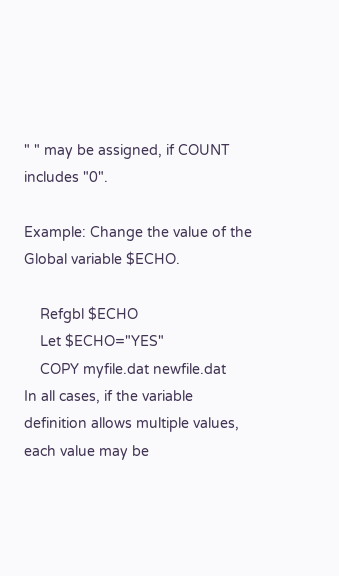" " may be assigned, if COUNT includes "0".

Example: Change the value of the Global variable $ECHO.

    Refgbl $ECHO
    Let $ECHO="YES"
    COPY myfile.dat newfile.dat
In all cases, if the variable definition allows multiple values, each value may be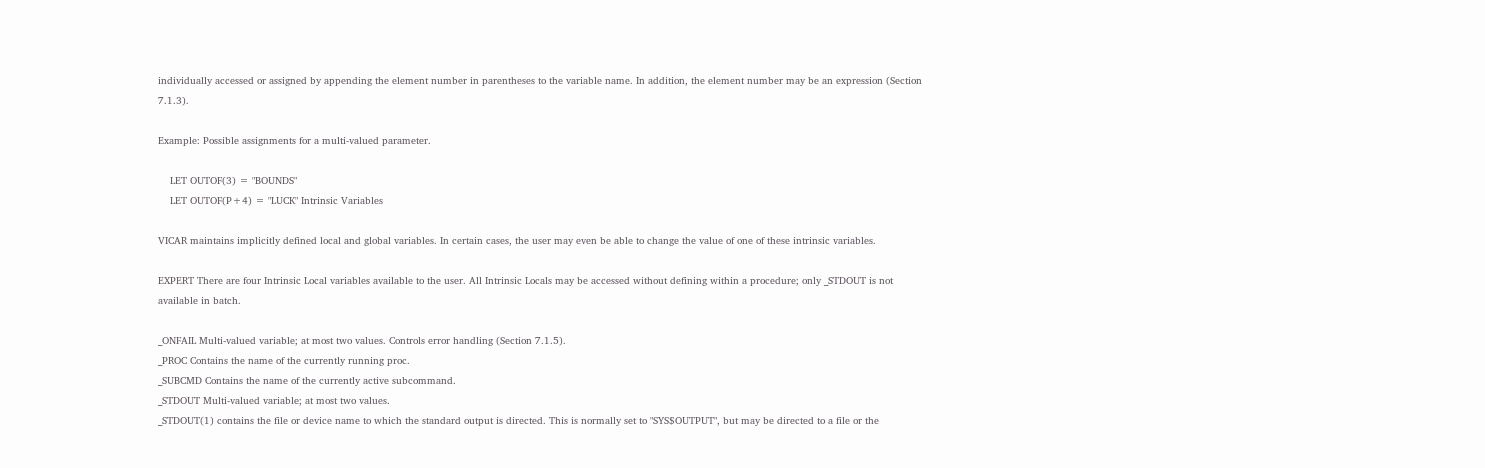individually accessed or assigned by appending the element number in parentheses to the variable name. In addition, the element number may be an expression (Section 7.1.3).

Example: Possible assignments for a multi-valued parameter.

    LET OUTOF(3) = "BOUNDS"
    LET OUTOF(P+4) = "LUCK" Intrinsic Variables

VICAR maintains implicitly defined local and global variables. In certain cases, the user may even be able to change the value of one of these intrinsic variables.

EXPERT There are four Intrinsic Local variables available to the user. All Intrinsic Locals may be accessed without defining within a procedure; only _STDOUT is not available in batch.

_ONFAIL Multi-valued variable; at most two values. Controls error handling (Section 7.1.5).
_PROC Contains the name of the currently running proc.
_SUBCMD Contains the name of the currently active subcommand.
_STDOUT Multi-valued variable; at most two values.
_STDOUT(1) contains the file or device name to which the standard output is directed. This is normally set to "SYS$OUTPUT", but may be directed to a file or the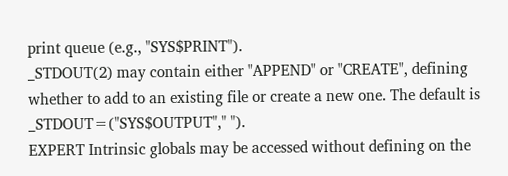print queue (e.g., "SYS$PRINT").
_STDOUT(2) may contain either "APPEND" or "CREATE", defining whether to add to an existing file or create a new one. The default is _STDOUT=("SYS$OUTPUT"," ").
EXPERT Intrinsic globals may be accessed without defining on the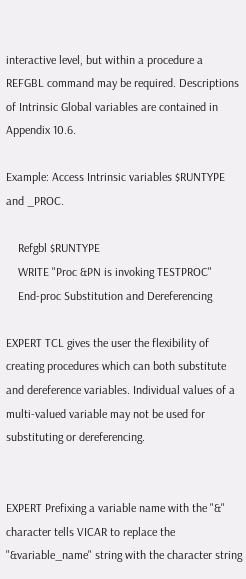interactive level, but within a procedure a REFGBL command may be required. Descriptions of Intrinsic Global variables are contained in Appendix 10.6.

Example: Access Intrinsic variables $RUNTYPE and _PROC.

    Refgbl $RUNTYPE
    WRITE "Proc &PN is invoking TESTPROC"
    End-proc Substitution and Dereferencing

EXPERT TCL gives the user the flexibility of creating procedures which can both substitute and dereference variables. Individual values of a multi-valued variable may not be used for substituting or dereferencing.


EXPERT Prefixing a variable name with the "&" character tells VICAR to replace the "&variable_name" string with the character string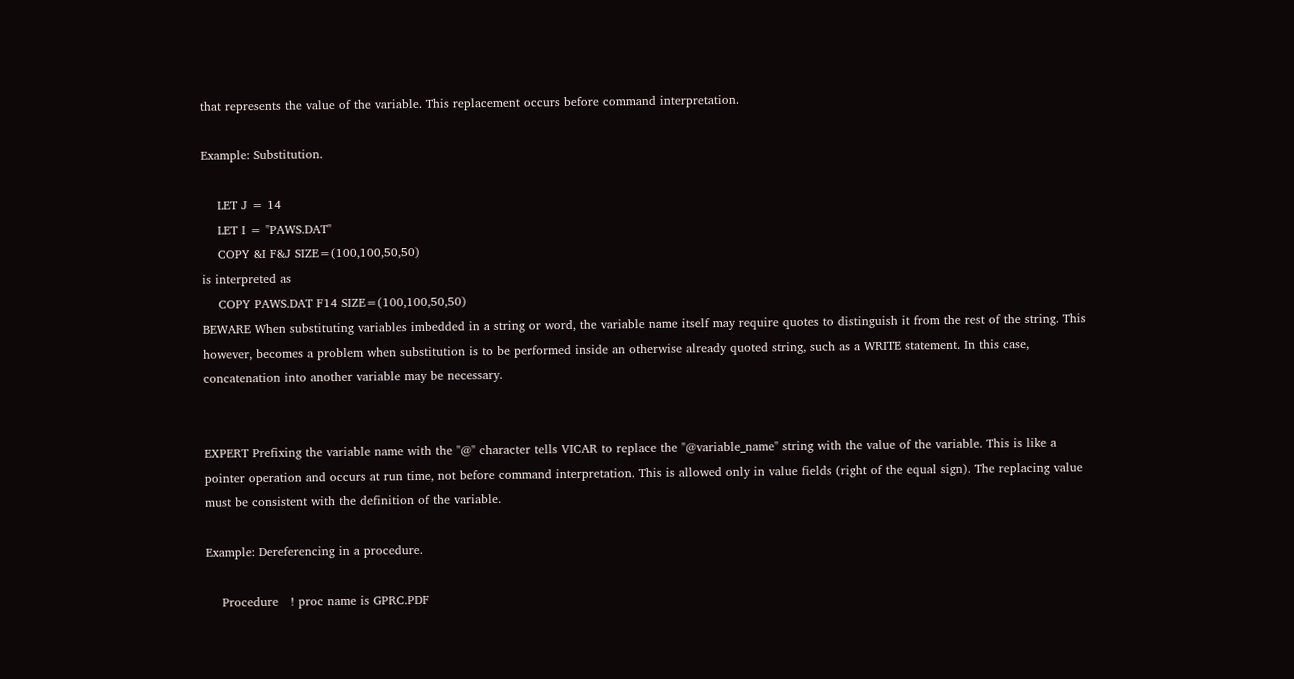that represents the value of the variable. This replacement occurs before command interpretation.

Example: Substitution.

    LET J = 14
    LET I = "PAWS.DAT"
    COPY &I F&J SIZE=(100,100,50,50)
is interpreted as
    COPY PAWS.DAT F14 SIZE=(100,100,50,50)
BEWARE When substituting variables imbedded in a string or word, the variable name itself may require quotes to distinguish it from the rest of the string. This however, becomes a problem when substitution is to be performed inside an otherwise already quoted string, such as a WRITE statement. In this case, concatenation into another variable may be necessary.


EXPERT Prefixing the variable name with the "@" character tells VICAR to replace the "@variable_name" string with the value of the variable. This is like a pointer operation and occurs at run time, not before command interpretation. This is allowed only in value fields (right of the equal sign). The replacing value must be consistent with the definition of the variable.

Example: Dereferencing in a procedure.

    Procedure   ! proc name is GPRC.PDF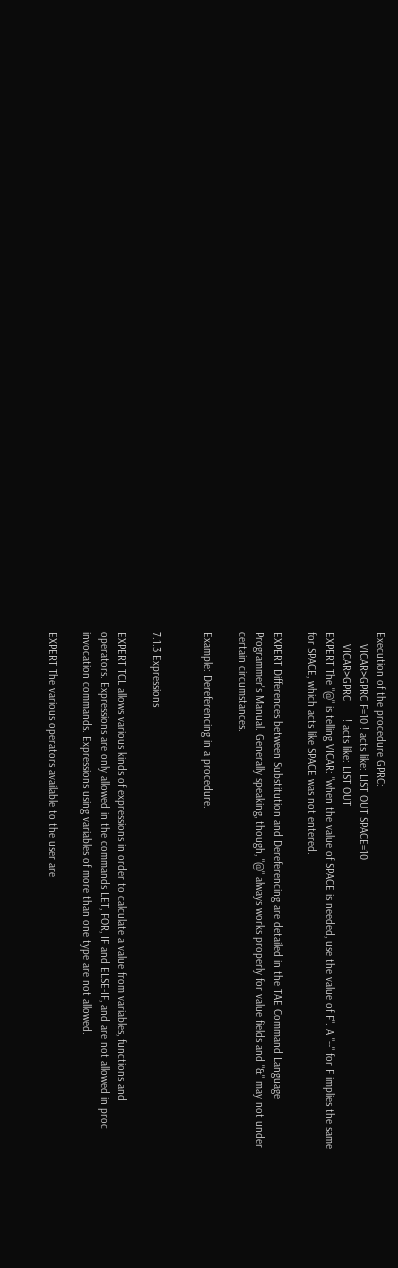Execution of the procedure GPRC:
    VICAR>GPRC F=10 ! acts like: LIST OUT SPACE=10
    VICAR>GPRC      ! acts like: LIST OUT
EXPERT The "@" is telling VICAR: "when the value of SPACE is needed, use the value of F". A "--" for F implies the same for SPACE, which acts like SPACE was not entered.

EXPERT Differences between Substitution and Dereferencing are detailed in the TAE Command Language Programmer's Manual. Generally speaking, though, "@" always works properly for value fields and "&" may not under certain circumstances.

Example: Dereferencing in a procedure.


7.1.3 Expressions

EXPERT TCL allows various kinds of expressions in order to calculate a value from variables, functions and operators. Expressions are only allowed in the commands LET, FOR, IF and ELSE-IF, and are not allowed in proc invocation commands. Expressions using variables of more than one type are not allowed.

EXPERT The various operators available to the user are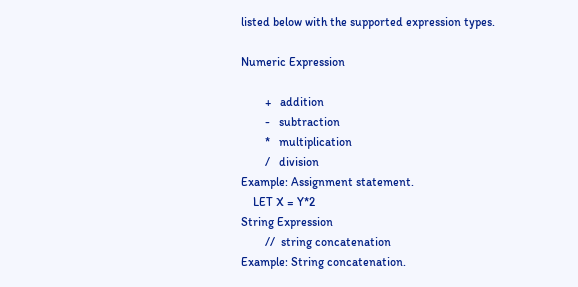listed below with the supported expression types.

Numeric Expression

        +   addition
        -   subtraction
        *   multiplication
        /   division
Example: Assignment statement.
    LET X = Y*2
String Expression
        //  string concatenation
Example: String concatenation.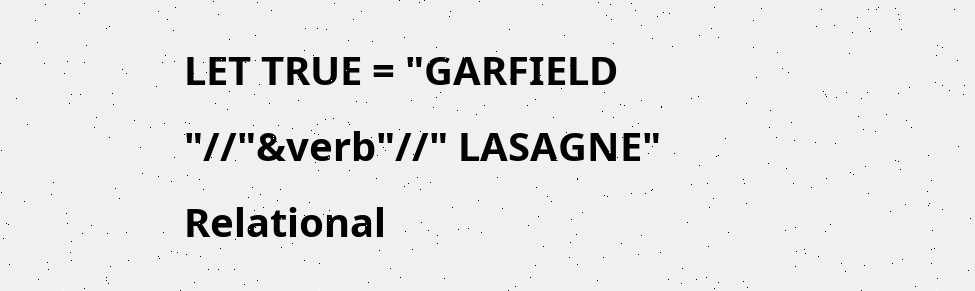LET TRUE = "GARFIELD "//"&verb"//" LASAGNE"
Relational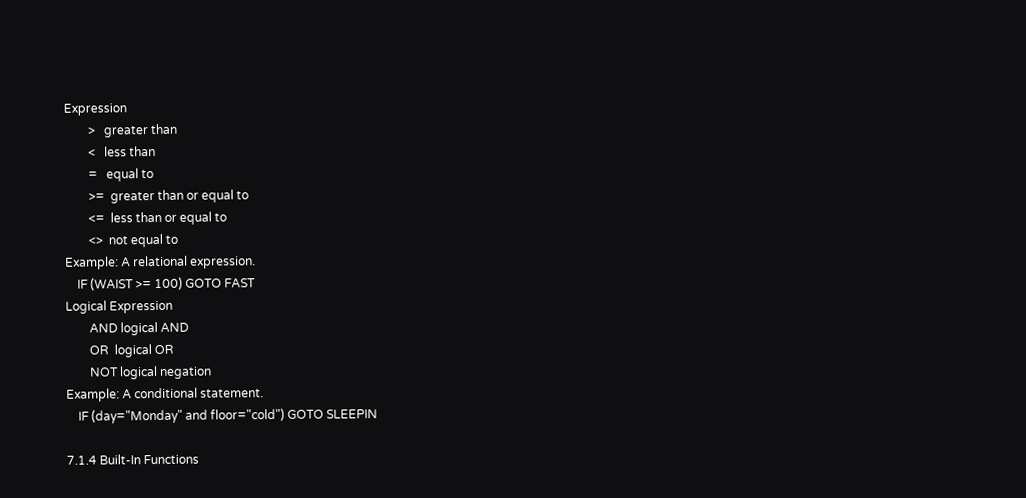Expression
        >   greater than
        <   less than
        =   equal to
        >=  greater than or equal to
        <=  less than or equal to
        <>  not equal to
Example: A relational expression.
    IF (WAIST >= 100) GOTO FAST
Logical Expression
        AND logical AND
        OR  logical OR
        NOT logical negation
Example: A conditional statement.
    IF (day="Monday" and floor="cold") GOTO SLEEPIN

7.1.4 Built-In Functions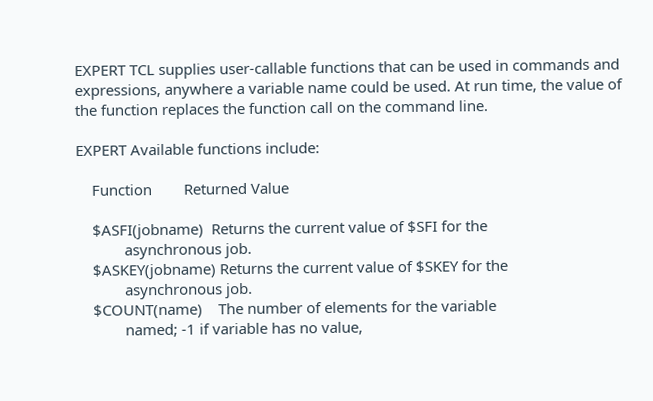EXPERT TCL supplies user-callable functions that can be used in commands and expressions, anywhere a variable name could be used. At run time, the value of the function replaces the function call on the command line.

EXPERT Available functions include:

    Function        Returned Value

    $ASFI(jobname)  Returns the current value of $SFI for the
            asynchronous job.
    $ASKEY(jobname) Returns the current value of $SKEY for the
            asynchronous job.
    $COUNT(name)    The number of elements for the variable
            named; -1 if variable has no value,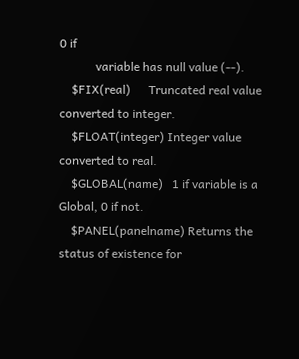0 if
            variable has null value (--).
    $FIX(real)      Truncated real value converted to integer.
    $FLOAT(integer) Integer value converted to real.
    $GLOBAL(name)   1 if variable is a Global, 0 if not.
    $PANEL(panelname) Returns the status of existence for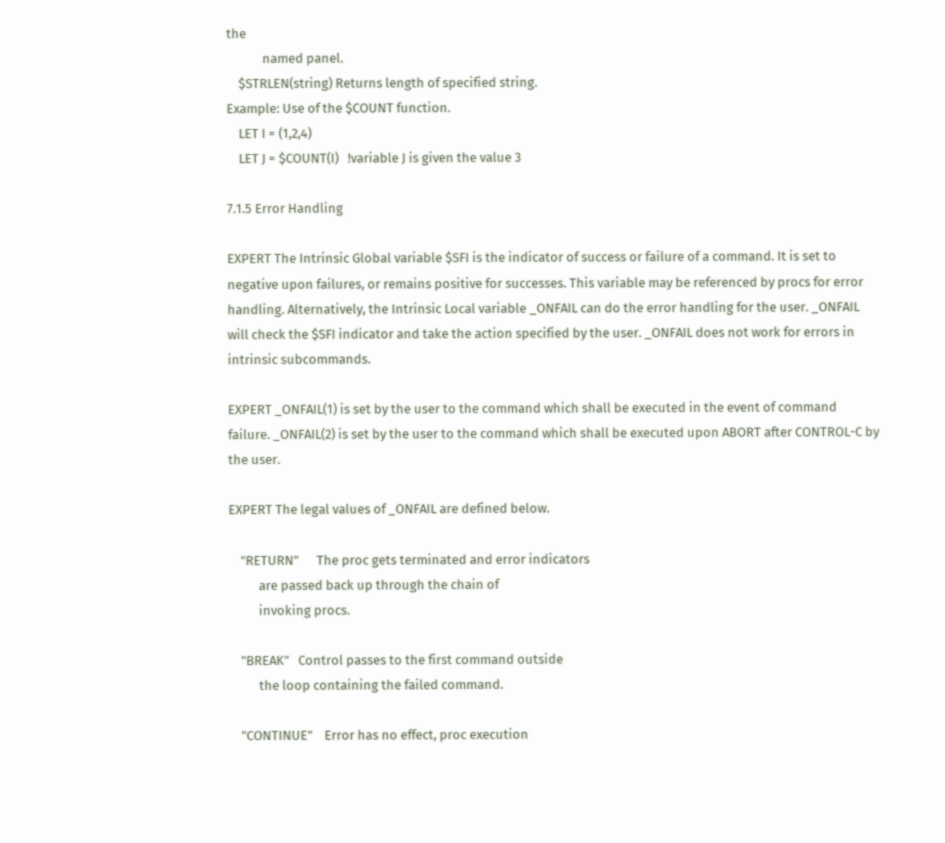the
            named panel.
    $STRLEN(string) Returns length of specified string.
Example: Use of the $COUNT function.
    LET I = (1,2,4)
    LET J = $COUNT(I)   !variable J is given the value 3

7.1.5 Error Handling

EXPERT The Intrinsic Global variable $SFI is the indicator of success or failure of a command. It is set to negative upon failures, or remains positive for successes. This variable may be referenced by procs for error handling. Alternatively, the Intrinsic Local variable _ONFAIL can do the error handling for the user. _ONFAIL will check the $SFI indicator and take the action specified by the user. _ONFAIL does not work for errors in intrinsic subcommands.

EXPERT _ONFAIL(1) is set by the user to the command which shall be executed in the event of command failure. _ONFAIL(2) is set by the user to the command which shall be executed upon ABORT after CONTROL-C by the user.

EXPERT The legal values of _ONFAIL are defined below.

    "RETURN"      The proc gets terminated and error indicators
          are passed back up through the chain of
          invoking procs.

    "BREAK"   Control passes to the first command outside
          the loop containing the failed command.

    "CONTINUE"    Error has no effect, proc execution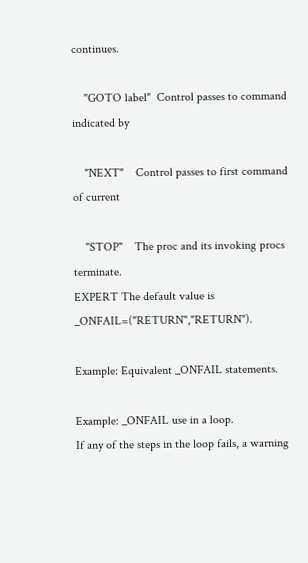continues.

    "GOTO label"  Control passes to command indicated by

    "NEXT"    Control passes to first command of current

    "STOP"    The proc and its invoking procs terminate.
EXPERT The default value is _ONFAIL=("RETURN","RETURN").

Example: Equivalent _ONFAIL statements.

Example: _ONFAIL use in a loop.
If any of the steps in the loop fails, a warning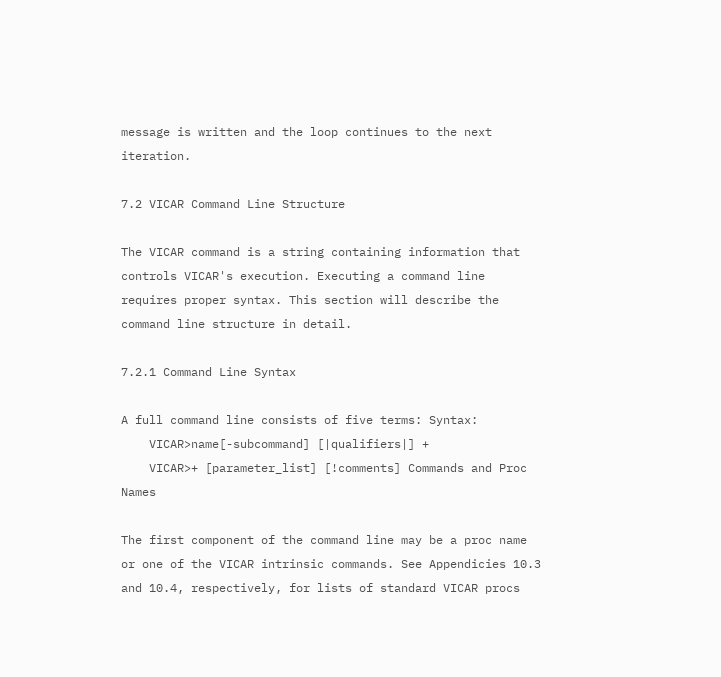message is written and the loop continues to the next iteration.

7.2 VICAR Command Line Structure

The VICAR command is a string containing information that controls VICAR's execution. Executing a command line requires proper syntax. This section will describe the command line structure in detail.

7.2.1 Command Line Syntax

A full command line consists of five terms: Syntax:
    VICAR>name[-subcommand] [|qualifiers|] +
    VICAR>+ [parameter_list] [!comments] Commands and Proc Names

The first component of the command line may be a proc name or one of the VICAR intrinsic commands. See Appendicies 10.3 and 10.4, respectively, for lists of standard VICAR procs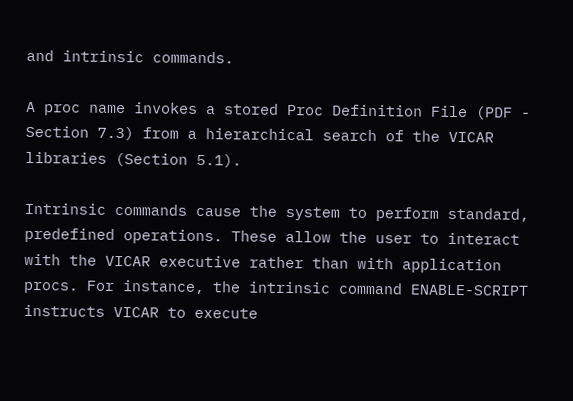and intrinsic commands.

A proc name invokes a stored Proc Definition File (PDF - Section 7.3) from a hierarchical search of the VICAR libraries (Section 5.1).

Intrinsic commands cause the system to perform standard, predefined operations. These allow the user to interact with the VICAR executive rather than with application procs. For instance, the intrinsic command ENABLE-SCRIPT instructs VICAR to execute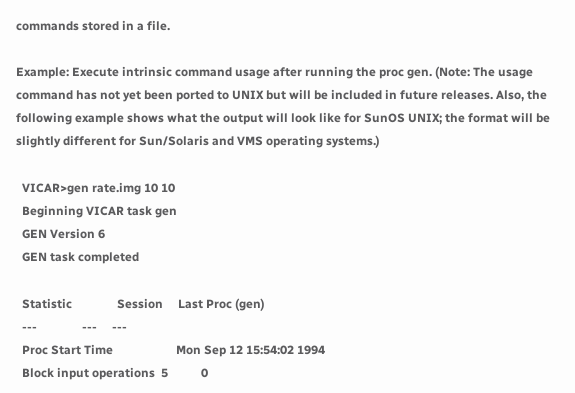commands stored in a file.

Example: Execute intrinsic command usage after running the proc gen. (Note: The usage command has not yet been ported to UNIX but will be included in future releases. Also, the following example shows what the output will look like for SunOS UNIX; the format will be slightly different for Sun/Solaris and VMS operating systems.)

  VICAR>gen rate.img 10 10
  Beginning VICAR task gen
  GEN Version 6
  GEN task completed

  Statistic               Session     Last Proc (gen)
  ---               ---     ---
  Proc Start Time                     Mon Sep 12 15:54:02 1994
  Block input operations  5           0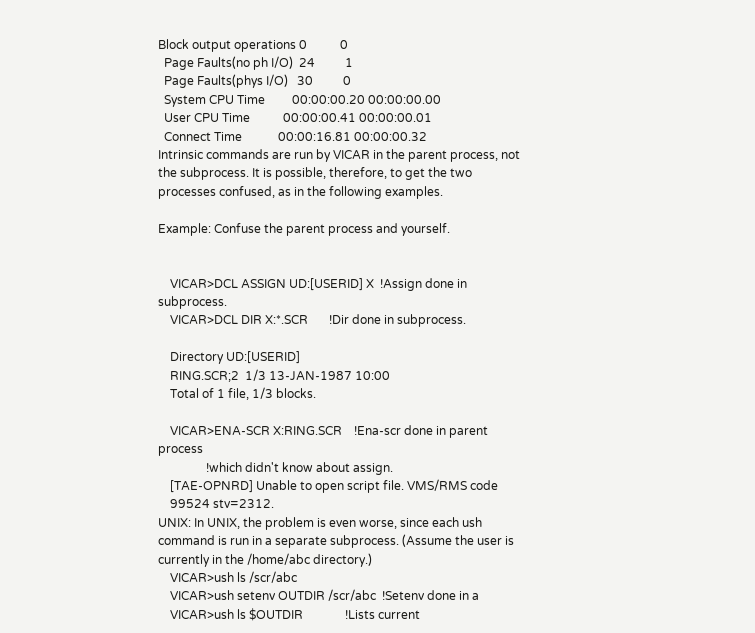Block output operations 0           0
  Page Faults(no ph I/O)  24          1
  Page Faults(phys I/O)   30          0
  System CPU Time         00:00:00.20 00:00:00.00
  User CPU Time           00:00:00.41 00:00:00.01
  Connect Time            00:00:16.81 00:00:00.32
Intrinsic commands are run by VICAR in the parent process, not the subprocess. It is possible, therefore, to get the two processes confused, as in the following examples.

Example: Confuse the parent process and yourself.


    VICAR>DCL ASSIGN UD:[USERID] X  !Assign done in subprocess.
    VICAR>DCL DIR X:*.SCR       !Dir done in subprocess.

    Directory UD:[USERID]
    RING.SCR;2  1/3 13-JAN-1987 10:00
    Total of 1 file, 1/3 blocks.

    VICAR>ENA-SCR X:RING.SCR    !Ena-scr done in parent process
                !which didn't know about assign.
    [TAE-OPNRD] Unable to open script file. VMS/RMS code
    99524 stv=2312.
UNIX: In UNIX, the problem is even worse, since each ush command is run in a separate subprocess. (Assume the user is currently in the /home/abc directory.)
    VICAR>ush ls /scr/abc
    VICAR>ush setenv OUTDIR /scr/abc  !Setenv done in a
    VICAR>ush ls $OUTDIR              !Lists current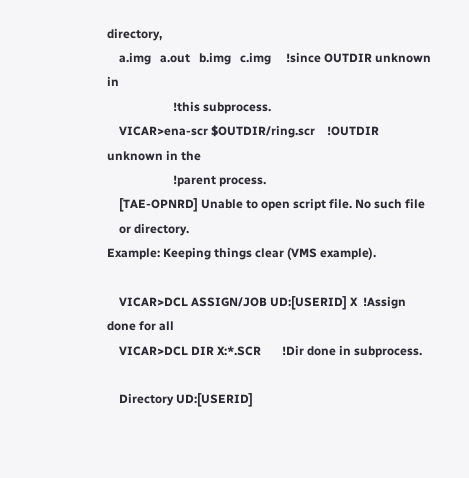directory,
    a.img   a.out   b.img   c.img     !since OUTDIR unknown in
                      !this subprocess.
    VICAR>ena-scr $OUTDIR/ring.scr    !OUTDIR unknown in the
                      !parent process.
    [TAE-OPNRD] Unable to open script file. No such file
    or directory.
Example: Keeping things clear (VMS example).

    VICAR>DCL ASSIGN/JOB UD:[USERID] X  !Assign done for all
    VICAR>DCL DIR X:*.SCR       !Dir done in subprocess.

    Directory UD:[USERID]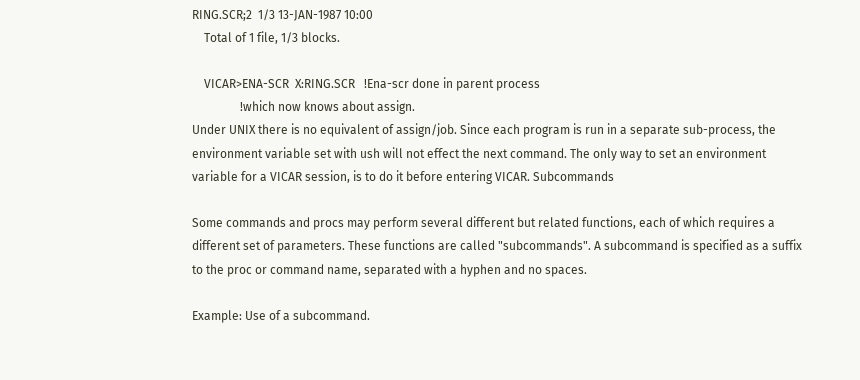RING.SCR;2  1/3 13-JAN-1987 10:00
    Total of 1 file, 1/3 blocks.

    VICAR>ENA-SCR  X:RING.SCR   !Ena-scr done in parent process
                !which now knows about assign.
Under UNIX there is no equivalent of assign/job. Since each program is run in a separate sub-process, the environment variable set with ush will not effect the next command. The only way to set an environment variable for a VICAR session, is to do it before entering VICAR. Subcommands

Some commands and procs may perform several different but related functions, each of which requires a different set of parameters. These functions are called "subcommands". A subcommand is specified as a suffix to the proc or command name, separated with a hyphen and no spaces.

Example: Use of a subcommand.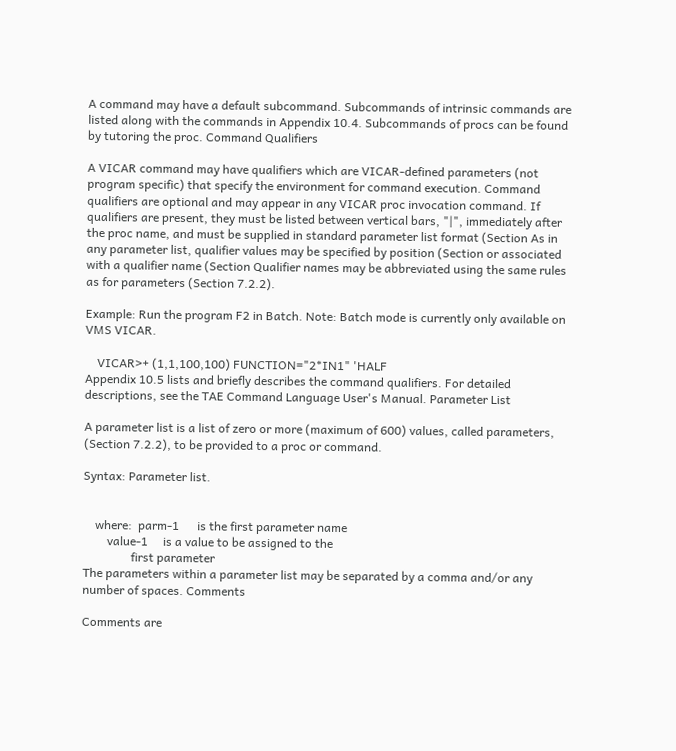A command may have a default subcommand. Subcommands of intrinsic commands are listed along with the commands in Appendix 10.4. Subcommands of procs can be found by tutoring the proc. Command Qualifiers

A VICAR command may have qualifiers which are VICAR-defined parameters (not program specific) that specify the environment for command execution. Command qualifiers are optional and may appear in any VICAR proc invocation command. If qualifiers are present, they must be listed between vertical bars, "|", immediately after the proc name, and must be supplied in standard parameter list format (Section As in any parameter list, qualifier values may be specified by position (Section or associated with a qualifier name (Section Qualifier names may be abbreviated using the same rules as for parameters (Section 7.2.2).

Example: Run the program F2 in Batch. Note: Batch mode is currently only available on VMS VICAR.

    VICAR>+ (1,1,100,100) FUNCTION="2*IN1" 'HALF
Appendix 10.5 lists and briefly describes the command qualifiers. For detailed descriptions, see the TAE Command Language User's Manual. Parameter List

A parameter list is a list of zero or more (maximum of 600) values, called parameters, (Section 7.2.2), to be provided to a proc or command.

Syntax: Parameter list.


    where:  parm-1      is the first parameter name
        value-1     is a value to be assigned to the
                first parameter
The parameters within a parameter list may be separated by a comma and/or any number of spaces. Comments

Comments are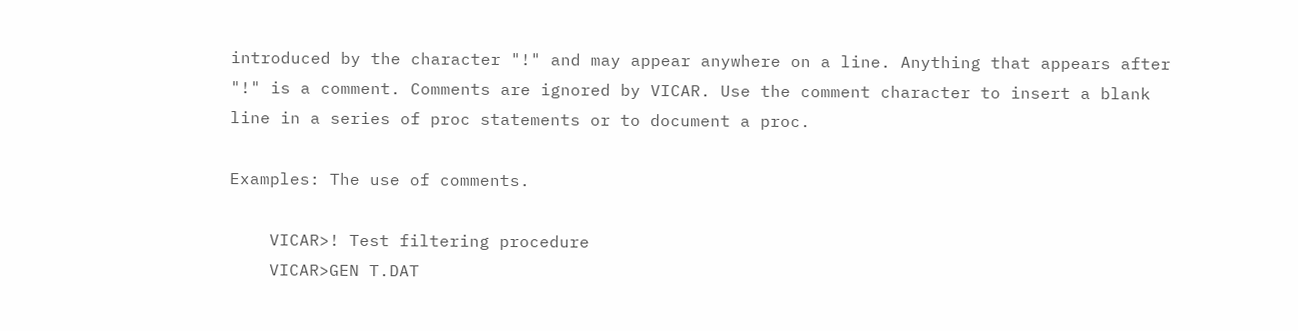introduced by the character "!" and may appear anywhere on a line. Anything that appears after "!" is a comment. Comments are ignored by VICAR. Use the comment character to insert a blank line in a series of proc statements or to document a proc.

Examples: The use of comments.

    VICAR>! Test filtering procedure
    VICAR>GEN T.DAT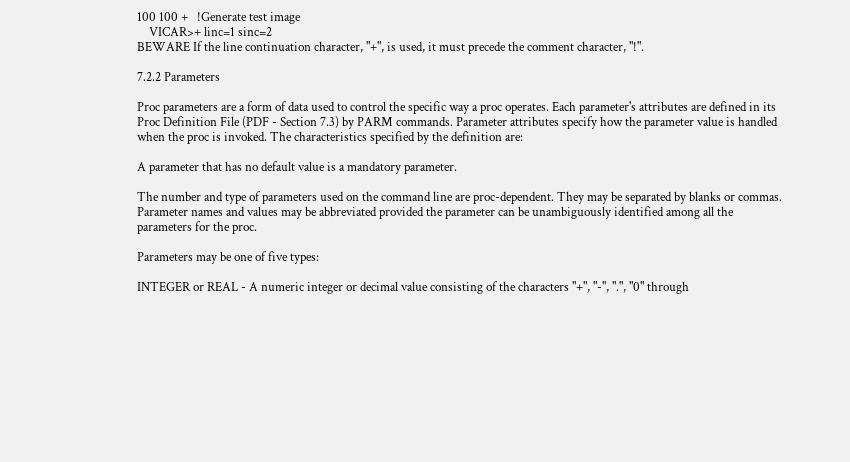100 100 +   !Generate test image
    VICAR>+ linc=1 sinc=2
BEWARE If the line continuation character, "+", is used, it must precede the comment character, "!".

7.2.2 Parameters

Proc parameters are a form of data used to control the specific way a proc operates. Each parameter's attributes are defined in its Proc Definition File (PDF - Section 7.3) by PARM commands. Parameter attributes specify how the parameter value is handled when the proc is invoked. The characteristics specified by the definition are:

A parameter that has no default value is a mandatory parameter.

The number and type of parameters used on the command line are proc-dependent. They may be separated by blanks or commas. Parameter names and values may be abbreviated provided the parameter can be unambiguously identified among all the parameters for the proc.

Parameters may be one of five types:

INTEGER or REAL - A numeric integer or decimal value consisting of the characters "+", "-", ".", "0" through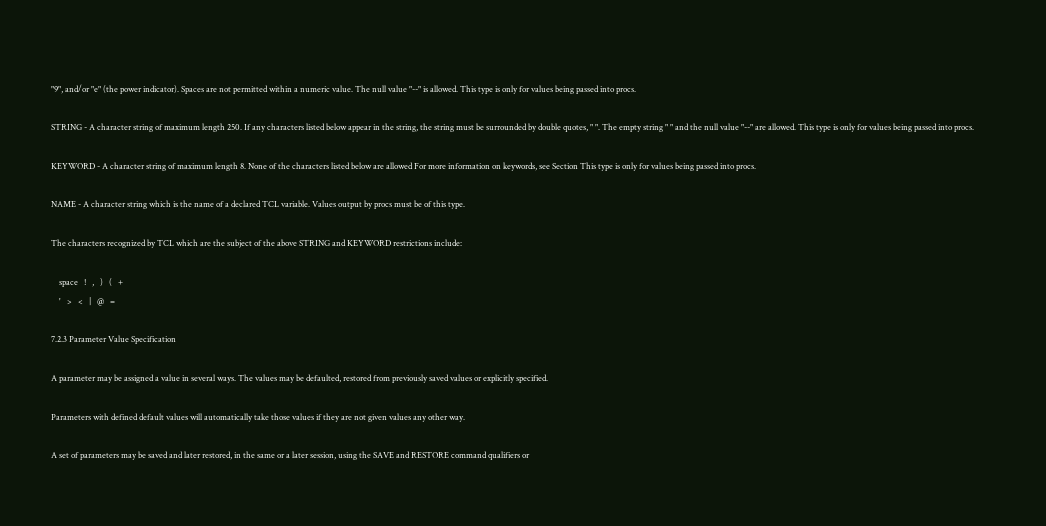"9", and/or "e" (the power indicator). Spaces are not permitted within a numeric value. The null value "--" is allowed. This type is only for values being passed into procs.

STRING - A character string of maximum length 250. If any characters listed below appear in the string, the string must be surrounded by double quotes, " ". The empty string " " and the null value "--" are allowed. This type is only for values being passed into procs.

KEYWORD - A character string of maximum length 8. None of the characters listed below are allowed For more information on keywords, see Section This type is only for values being passed into procs.

NAME - A character string which is the name of a declared TCL variable. Values output by procs must be of this type.

The characters recognized by TCL which are the subject of the above STRING and KEYWORD restrictions include:

    space   !   ,   )   (   +
    '   >   <   |   @   =

7.2.3 Parameter Value Specification

A parameter may be assigned a value in several ways. The values may be defaulted, restored from previously saved values or explicitly specified.

Parameters with defined default values will automatically take those values if they are not given values any other way.

A set of parameters may be saved and later restored, in the same or a later session, using the SAVE and RESTORE command qualifiers or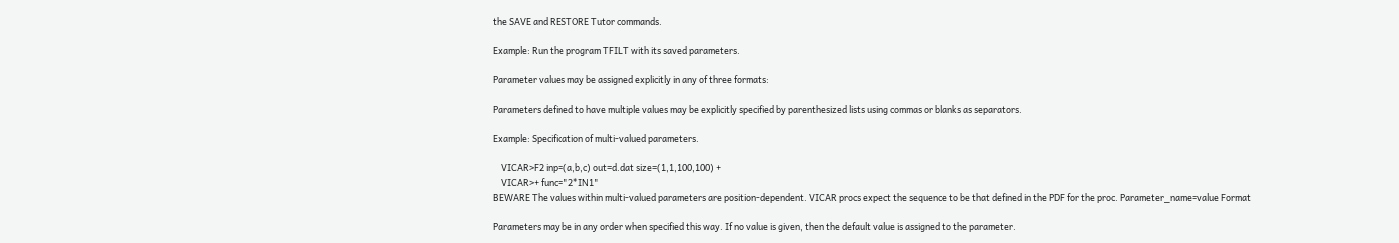the SAVE and RESTORE Tutor commands.

Example: Run the program TFILT with its saved parameters.

Parameter values may be assigned explicitly in any of three formats:

Parameters defined to have multiple values may be explicitly specified by parenthesized lists using commas or blanks as separators.

Example: Specification of multi-valued parameters.

    VICAR>F2 inp=(a,b,c) out=d.dat size=(1,1,100,100) +
    VICAR>+ func="2*IN1"
BEWARE The values within multi-valued parameters are position-dependent. VICAR procs expect the sequence to be that defined in the PDF for the proc. Parameter_name=value Format

Parameters may be in any order when specified this way. If no value is given, then the default value is assigned to the parameter.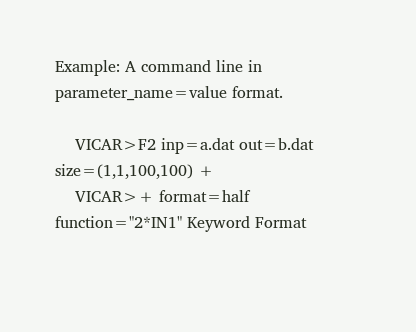Example: A command line in parameter_name=value format.

    VICAR>F2 inp=a.dat out=b.dat size=(1,1,100,100) +
    VICAR>+ format=half function="2*IN1" Keyword Format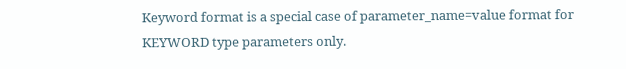Keyword format is a special case of parameter_name=value format for KEYWORD type parameters only.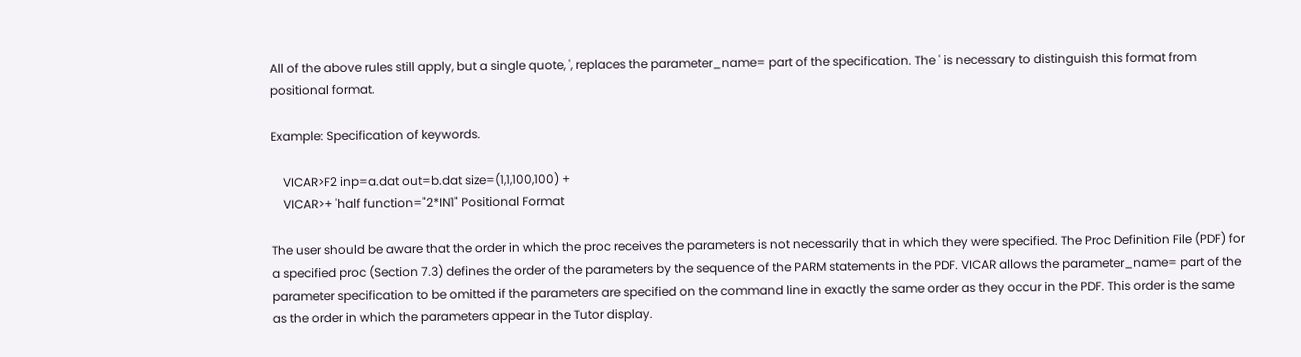All of the above rules still apply, but a single quote, ', replaces the parameter_name= part of the specification. The ' is necessary to distinguish this format from positional format.

Example: Specification of keywords.

    VICAR>F2 inp=a.dat out=b.dat size=(1,1,100,100) +
    VICAR>+ 'half function="2*IN1" Positional Format

The user should be aware that the order in which the proc receives the parameters is not necessarily that in which they were specified. The Proc Definition File (PDF) for a specified proc (Section 7.3) defines the order of the parameters by the sequence of the PARM statements in the PDF. VICAR allows the parameter_name= part of the parameter specification to be omitted if the parameters are specified on the command line in exactly the same order as they occur in the PDF. This order is the same as the order in which the parameters appear in the Tutor display.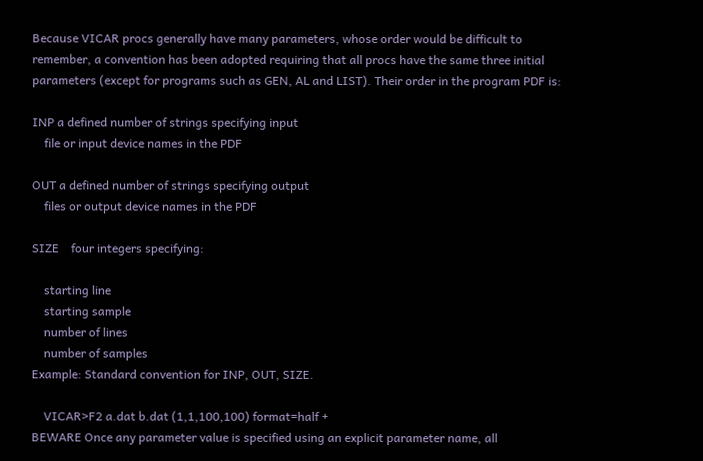Because VICAR procs generally have many parameters, whose order would be difficult to remember, a convention has been adopted requiring that all procs have the same three initial parameters (except for programs such as GEN, AL and LIST). Their order in the program PDF is:

INP a defined number of strings specifying input
    file or input device names in the PDF

OUT a defined number of strings specifying output
    files or output device names in the PDF

SIZE    four integers specifying:

    starting line
    starting sample
    number of lines
    number of samples
Example: Standard convention for INP, OUT, SIZE.

    VICAR>F2 a.dat b.dat (1,1,100,100) format=half +
BEWARE Once any parameter value is specified using an explicit parameter name, all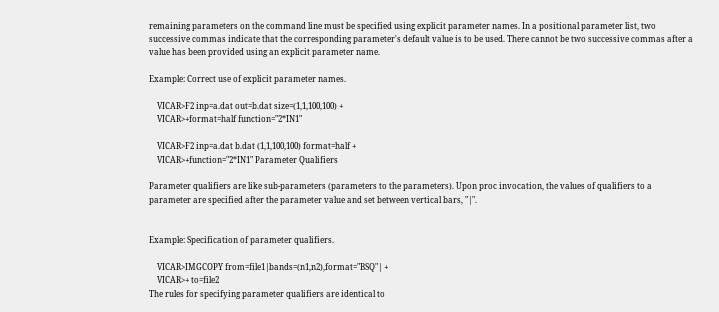remaining parameters on the command line must be specified using explicit parameter names. In a positional parameter list, two successive commas indicate that the corresponding parameter's default value is to be used. There cannot be two successive commas after a value has been provided using an explicit parameter name.

Example: Correct use of explicit parameter names.

    VICAR>F2 inp=a.dat out=b.dat size=(1,1,100,100) +
    VICAR>+format=half function="2*IN1"

    VICAR>F2 inp=a.dat b.dat (1,1,100,100) format=half +
    VICAR>+function="2*IN1" Parameter Qualifiers

Parameter qualifiers are like sub-parameters (parameters to the parameters). Upon proc invocation, the values of qualifiers to a parameter are specified after the parameter value and set between vertical bars, "|".


Example: Specification of parameter qualifiers.

    VICAR>IMGCOPY from=file1|bands=(n1,n2),format="BSQ"| +
    VICAR>+ to=file2
The rules for specifying parameter qualifiers are identical to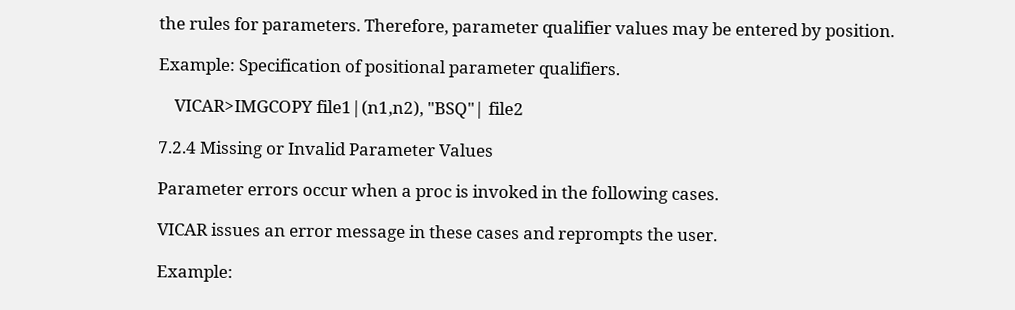the rules for parameters. Therefore, parameter qualifier values may be entered by position.

Example: Specification of positional parameter qualifiers.

    VICAR>IMGCOPY file1|(n1,n2), "BSQ"| file2

7.2.4 Missing or Invalid Parameter Values

Parameter errors occur when a proc is invoked in the following cases.

VICAR issues an error message in these cases and reprompts the user.

Example: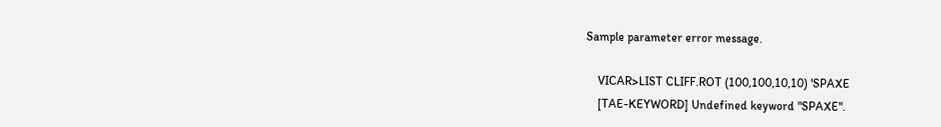Sample parameter error message.

    VICAR>LIST CLIFF.ROT (100,100,10,10) 'SPAXE
    [TAE-KEYWORD] Undefined keyword "SPAXE".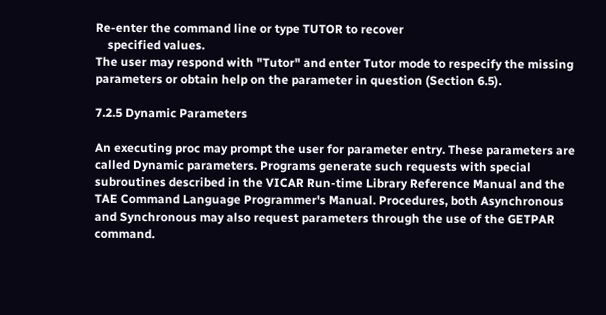Re-enter the command line or type TUTOR to recover
    specified values.
The user may respond with "Tutor" and enter Tutor mode to respecify the missing parameters or obtain help on the parameter in question (Section 6.5).

7.2.5 Dynamic Parameters

An executing proc may prompt the user for parameter entry. These parameters are called Dynamic parameters. Programs generate such requests with special subroutines described in the VICAR Run-time Library Reference Manual and the TAE Command Language Programmer's Manual. Procedures, both Asynchronous and Synchronous may also request parameters through the use of the GETPAR command.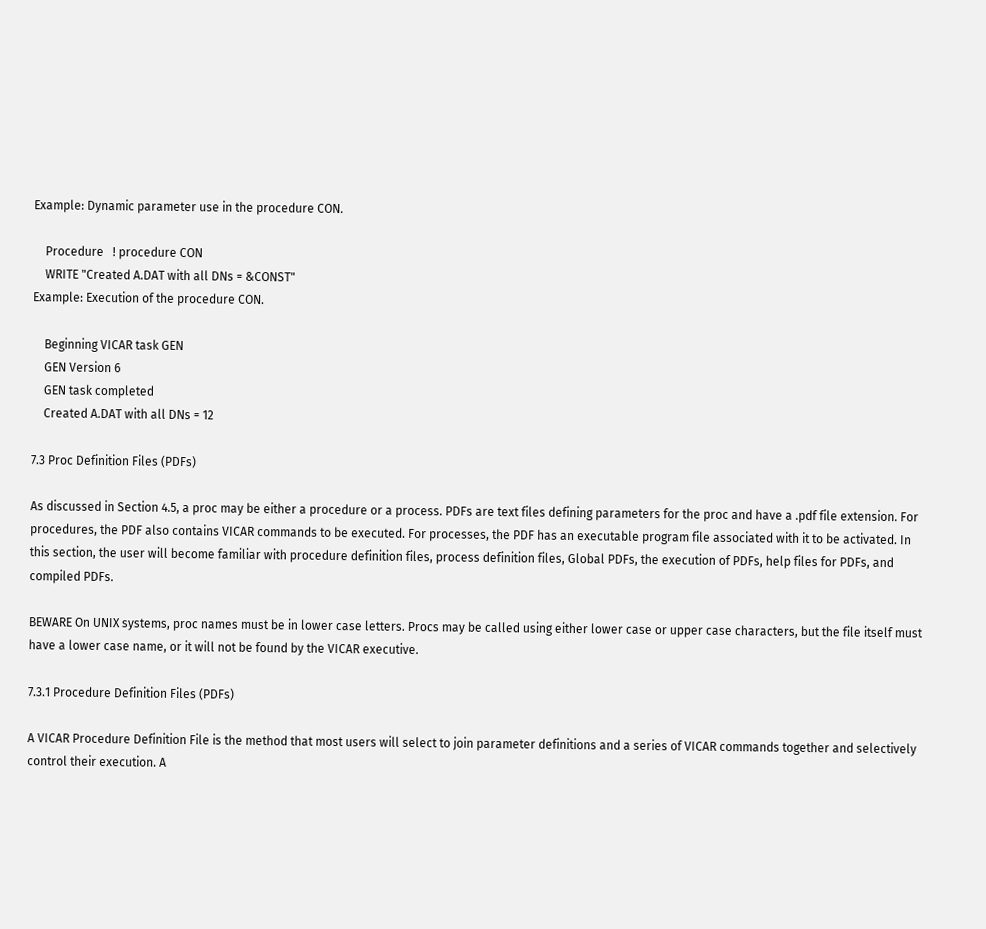Example: Dynamic parameter use in the procedure CON.

    Procedure   ! procedure CON
    WRITE "Created A.DAT with all DNs = &CONST"
Example: Execution of the procedure CON.

    Beginning VICAR task GEN
    GEN Version 6
    GEN task completed
    Created A.DAT with all DNs = 12

7.3 Proc Definition Files (PDFs)

As discussed in Section 4.5, a proc may be either a procedure or a process. PDFs are text files defining parameters for the proc and have a .pdf file extension. For procedures, the PDF also contains VICAR commands to be executed. For processes, the PDF has an executable program file associated with it to be activated. In this section, the user will become familiar with procedure definition files, process definition files, Global PDFs, the execution of PDFs, help files for PDFs, and compiled PDFs.

BEWARE On UNIX systems, proc names must be in lower case letters. Procs may be called using either lower case or upper case characters, but the file itself must have a lower case name, or it will not be found by the VICAR executive.

7.3.1 Procedure Definition Files (PDFs)

A VICAR Procedure Definition File is the method that most users will select to join parameter definitions and a series of VICAR commands together and selectively control their execution. A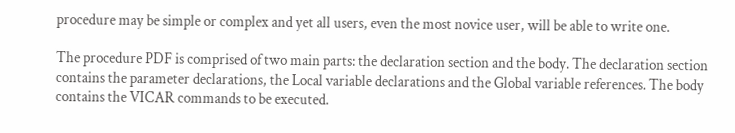procedure may be simple or complex and yet all users, even the most novice user, will be able to write one.

The procedure PDF is comprised of two main parts: the declaration section and the body. The declaration section contains the parameter declarations, the Local variable declarations and the Global variable references. The body contains the VICAR commands to be executed.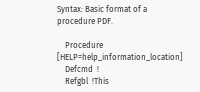Syntax: Basic format of a procedure PDF.

    Procedure   [HELP=help_information_location]
    Defcmd  !
    Refgbl  !This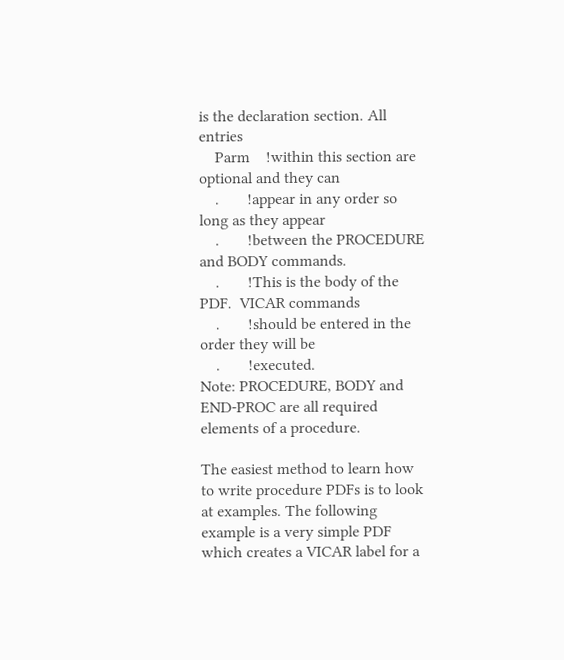is the declaration section. All entries
    Parm    !within this section are optional and they can
    .       !appear in any order so long as they appear
    .       !between the PROCEDURE and BODY commands.
    .       !This is the body of the PDF.  VICAR commands
    .       !should be entered in the order they will be
    .       !executed.
Note: PROCEDURE, BODY and END-PROC are all required elements of a procedure.

The easiest method to learn how to write procedure PDFs is to look at examples. The following example is a very simple PDF which creates a VICAR label for a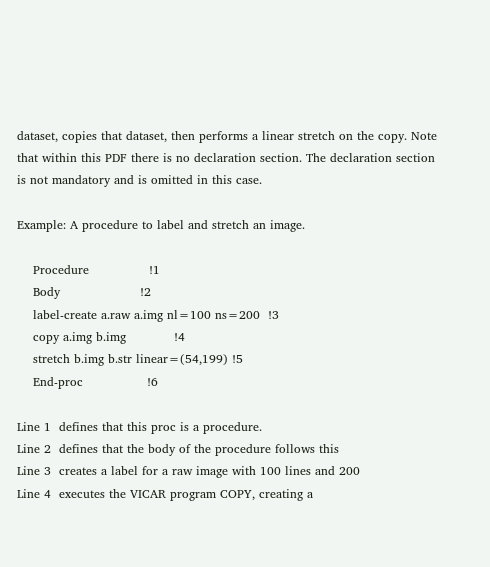dataset, copies that dataset, then performs a linear stretch on the copy. Note that within this PDF there is no declaration section. The declaration section is not mandatory and is omitted in this case.

Example: A procedure to label and stretch an image.

    Procedure               !1
    Body                    !2
    label-create a.raw a.img nl=100 ns=200  !3
    copy a.img b.img            !4
    stretch b.img b.str linear=(54,199) !5
    End-proc                !6

Line 1  defines that this proc is a procedure.
Line 2  defines that the body of the procedure follows this
Line 3  creates a label for a raw image with 100 lines and 200
Line 4  executes the VICAR program COPY, creating a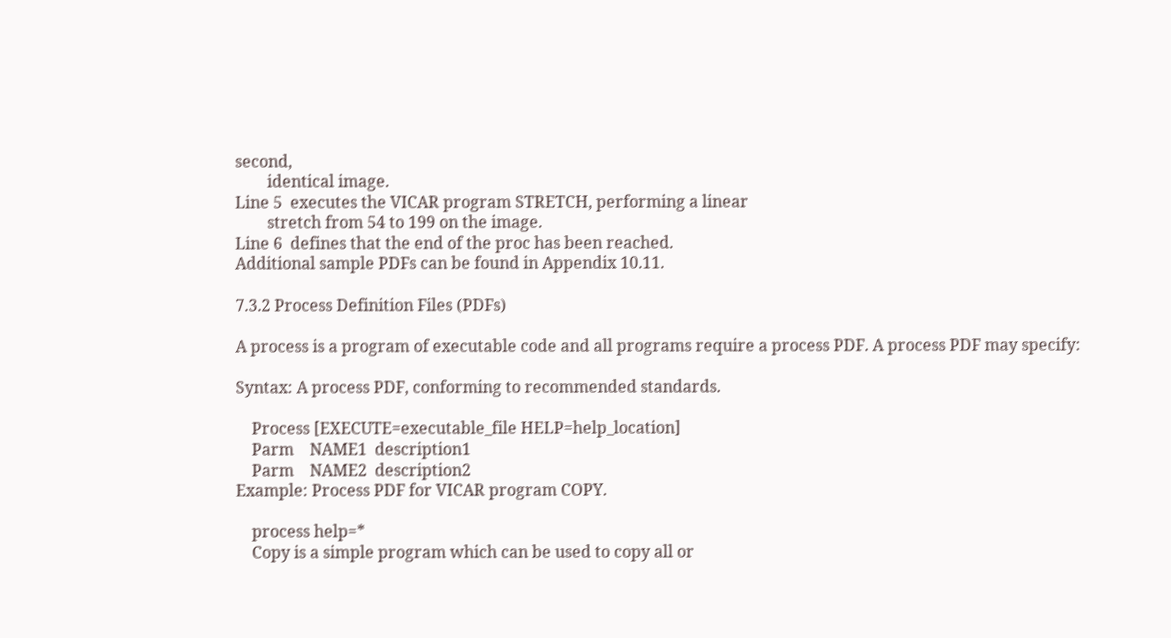second,
        identical image.
Line 5  executes the VICAR program STRETCH, performing a linear
        stretch from 54 to 199 on the image.
Line 6  defines that the end of the proc has been reached.
Additional sample PDFs can be found in Appendix 10.11.

7.3.2 Process Definition Files (PDFs)

A process is a program of executable code and all programs require a process PDF. A process PDF may specify:

Syntax: A process PDF, conforming to recommended standards.

    Process [EXECUTE=executable_file HELP=help_location]
    Parm    NAME1  description1
    Parm    NAME2  description2
Example: Process PDF for VICAR program COPY.

    process help=*
    Copy is a simple program which can be used to copy all or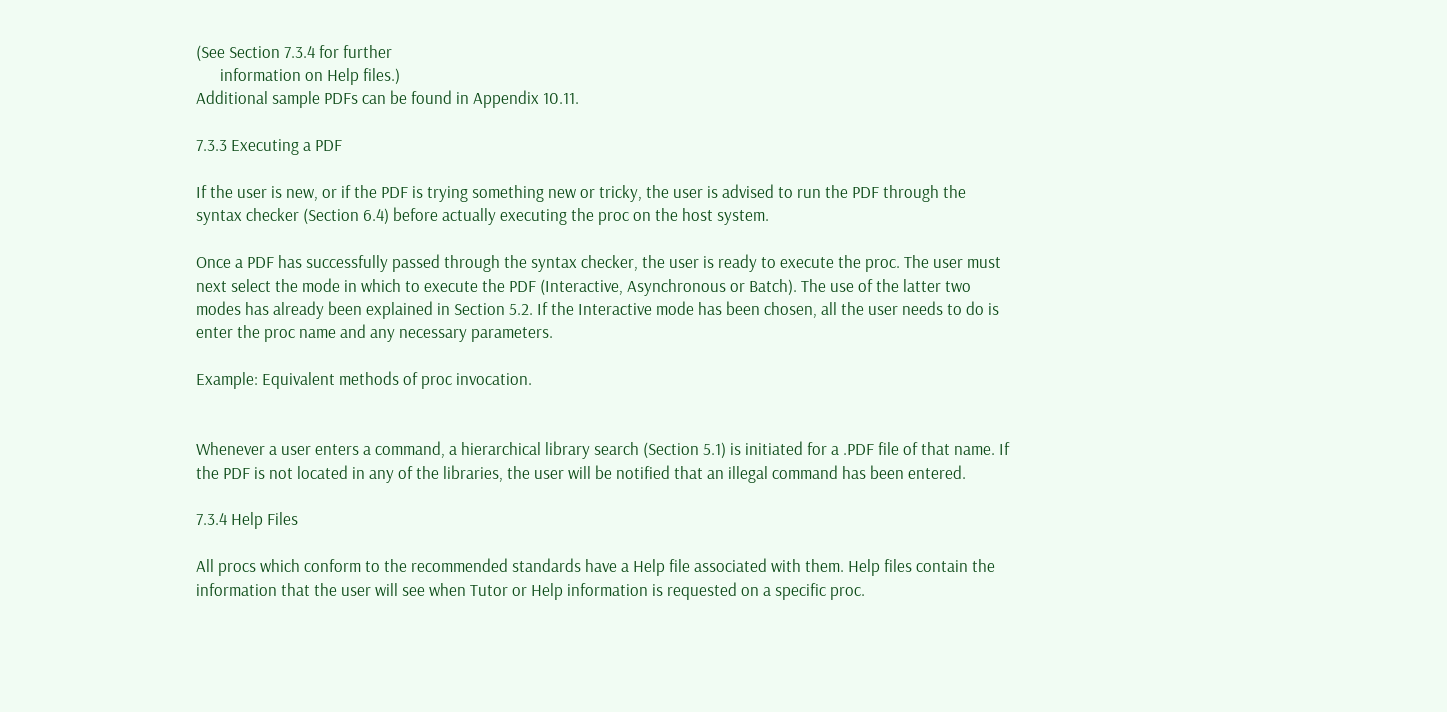(See Section 7.3.4 for further
      information on Help files.)
Additional sample PDFs can be found in Appendix 10.11.

7.3.3 Executing a PDF

If the user is new, or if the PDF is trying something new or tricky, the user is advised to run the PDF through the syntax checker (Section 6.4) before actually executing the proc on the host system.

Once a PDF has successfully passed through the syntax checker, the user is ready to execute the proc. The user must next select the mode in which to execute the PDF (Interactive, Asynchronous or Batch). The use of the latter two modes has already been explained in Section 5.2. If the Interactive mode has been chosen, all the user needs to do is enter the proc name and any necessary parameters.

Example: Equivalent methods of proc invocation.


Whenever a user enters a command, a hierarchical library search (Section 5.1) is initiated for a .PDF file of that name. If the PDF is not located in any of the libraries, the user will be notified that an illegal command has been entered.

7.3.4 Help Files

All procs which conform to the recommended standards have a Help file associated with them. Help files contain the information that the user will see when Tutor or Help information is requested on a specific proc.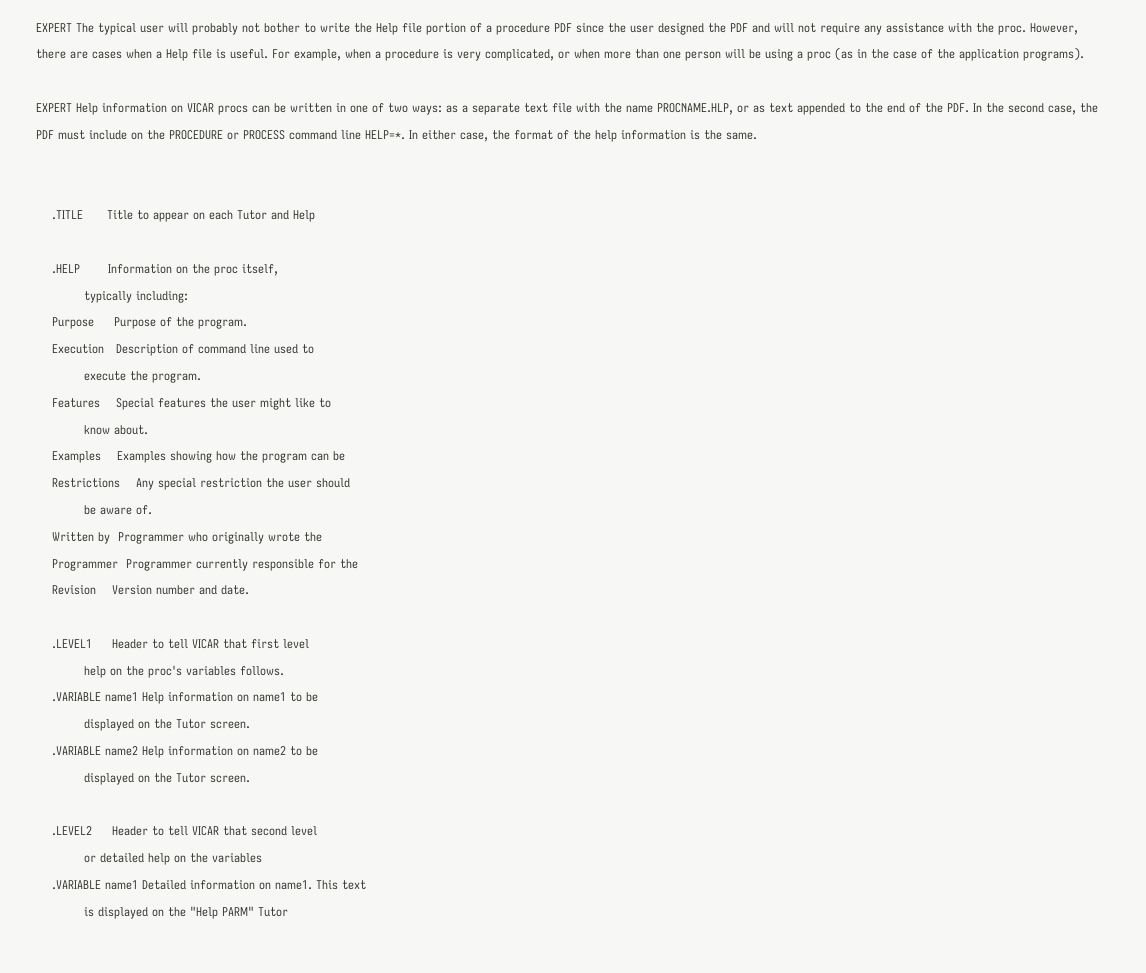EXPERT The typical user will probably not bother to write the Help file portion of a procedure PDF since the user designed the PDF and will not require any assistance with the proc. However, there are cases when a Help file is useful. For example, when a procedure is very complicated, or when more than one person will be using a proc (as in the case of the application programs).

EXPERT Help information on VICAR procs can be written in one of two ways: as a separate text file with the name PROCNAME.HLP, or as text appended to the end of the PDF. In the second case, the PDF must include on the PROCEDURE or PROCESS command line HELP=*. In either case, the format of the help information is the same.


    .TITLE      Title to appear on each Tutor and Help

    .HELP       Information on the proc itself,
            typically including:
    Purpose     Purpose of the program.
    Execution   Description of command line used to
            execute the program.
    Features    Special features the user might like to
            know about.
    Examples    Examples showing how the program can be
    Restrictions    Any special restriction the user should
            be aware of.
    Written by  Programmer who originally wrote the
    Programmer  Programmer currently responsible for the
    Revision    Version number and date.

    .LEVEL1     Header to tell VICAR that first level
            help on the proc's variables follows.
    .VARIABLE name1 Help information on name1 to be
            displayed on the Tutor screen.
    .VARIABLE name2 Help information on name2 to be
            displayed on the Tutor screen.

    .LEVEL2     Header to tell VICAR that second level
            or detailed help on the variables
    .VARIABLE name1 Detailed information on name1. This text
            is displayed on the "Help PARM" Tutor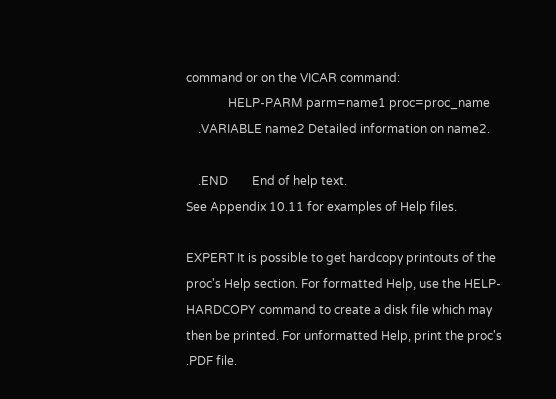command or on the VICAR command:
              HELP-PARM parm=name1 proc=proc_name
    .VARIABLE name2 Detailed information on name2.

    .END        End of help text.
See Appendix 10.11 for examples of Help files.

EXPERT It is possible to get hardcopy printouts of the proc's Help section. For formatted Help, use the HELP-HARDCOPY command to create a disk file which may then be printed. For unformatted Help, print the proc's .PDF file.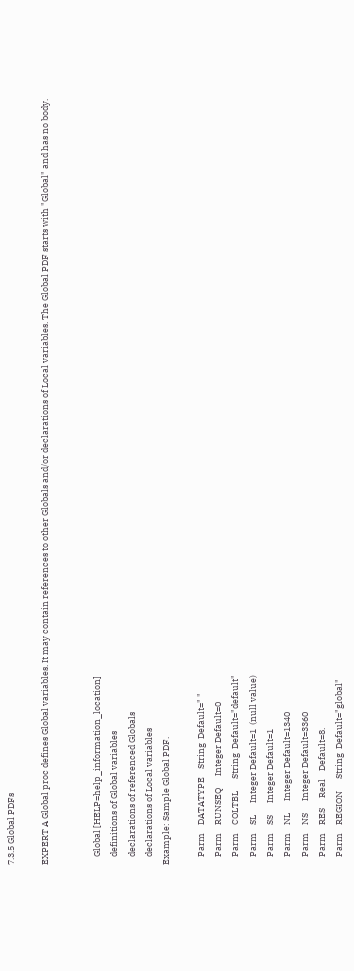7.3.5 Global PDFs

EXPERT A Global proc defines Global variables. It may contain references to other Globals and/or declarations of Local variables. The Global PDF starts with "Global" and has no body.


    Global [HELP=help_information_location]
    definitions of Global variables
    declarations of referenced Globals
    declarations of Local variables
Example: Sample Global PDF.

    Parm    DATATYPE    String  Default=" "
    Parm    RUNSEQ      Integer Default=0
    Parm    COLTBL      String  Default="default"
    Parm    SL      Integer Default=1  (null value)
    Parm    SS      Integer Default=1
    Parm    NL      Integer Default=1340
    Parm    NS      Integer Default=3360
    Parm    RES     Real    Default=8.
    Parm    REGION      String  Default="global"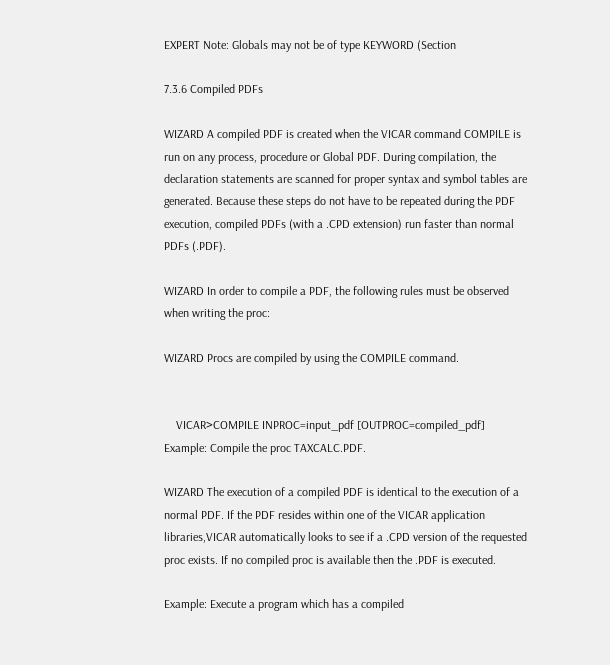EXPERT Note: Globals may not be of type KEYWORD (Section

7.3.6 Compiled PDFs

WIZARD A compiled PDF is created when the VICAR command COMPILE is run on any process, procedure or Global PDF. During compilation, the declaration statements are scanned for proper syntax and symbol tables are generated. Because these steps do not have to be repeated during the PDF execution, compiled PDFs (with a .CPD extension) run faster than normal PDFs (.PDF).

WIZARD In order to compile a PDF, the following rules must be observed when writing the proc:

WIZARD Procs are compiled by using the COMPILE command.


    VICAR>COMPILE INPROC=input_pdf [OUTPROC=compiled_pdf]
Example: Compile the proc TAXCALC.PDF.

WIZARD The execution of a compiled PDF is identical to the execution of a normal PDF. If the PDF resides within one of the VICAR application libraries,VICAR automatically looks to see if a .CPD version of the requested proc exists. If no compiled proc is available then the .PDF is executed.

Example: Execute a program which has a compiled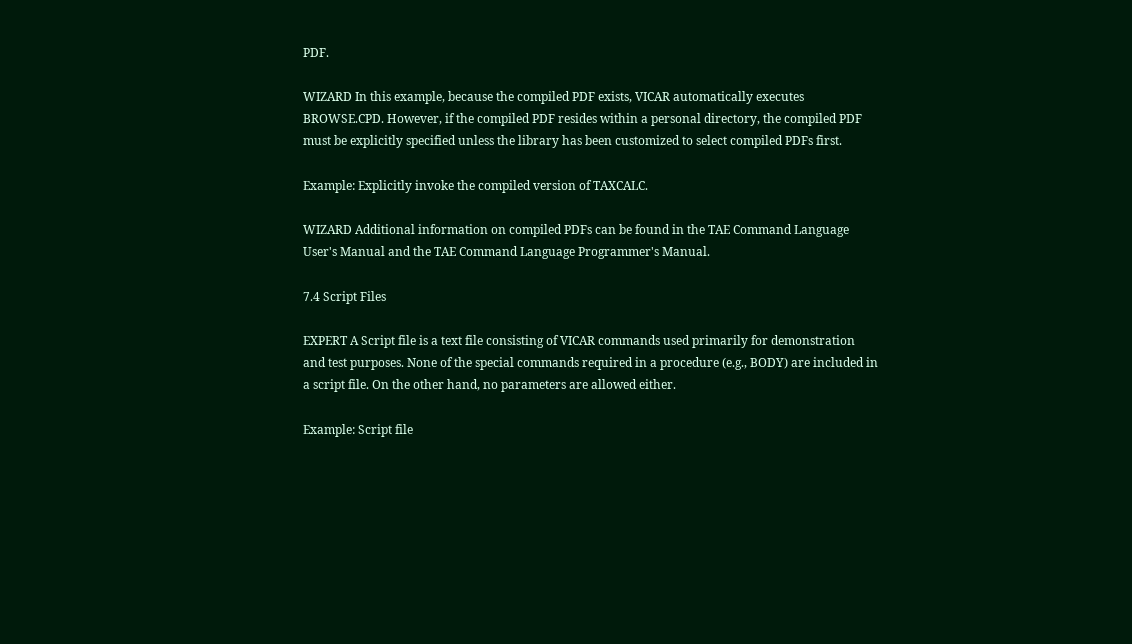PDF.

WIZARD In this example, because the compiled PDF exists, VICAR automatically executes BROWSE.CPD. However, if the compiled PDF resides within a personal directory, the compiled PDF must be explicitly specified unless the library has been customized to select compiled PDFs first.

Example: Explicitly invoke the compiled version of TAXCALC.

WIZARD Additional information on compiled PDFs can be found in the TAE Command Language User's Manual and the TAE Command Language Programmer's Manual.

7.4 Script Files

EXPERT A Script file is a text file consisting of VICAR commands used primarily for demonstration and test purposes. None of the special commands required in a procedure (e.g., BODY) are included in a script file. On the other hand, no parameters are allowed either.

Example: Script file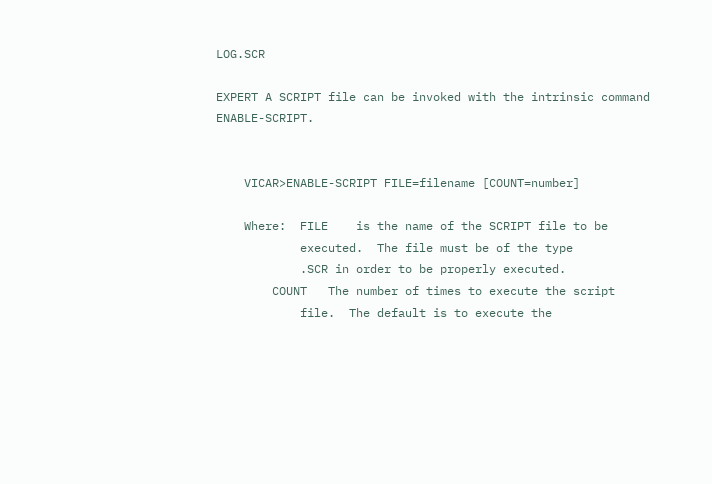LOG.SCR

EXPERT A SCRIPT file can be invoked with the intrinsic command ENABLE-SCRIPT.


    VICAR>ENABLE-SCRIPT FILE=filename [COUNT=number]

    Where:  FILE    is the name of the SCRIPT file to be
            executed.  The file must be of the type
            .SCR in order to be properly executed.
        COUNT   The number of times to execute the script
            file.  The default is to execute the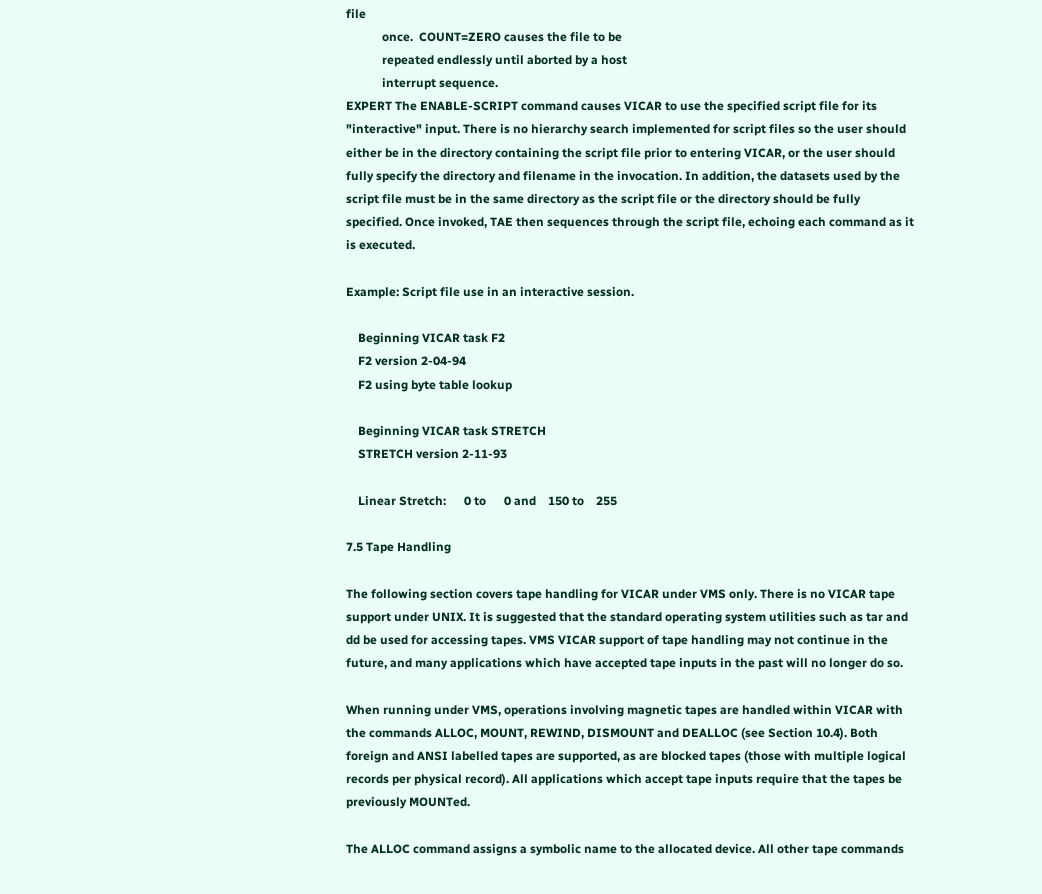file
            once.  COUNT=ZERO causes the file to be
            repeated endlessly until aborted by a host
            interrupt sequence.
EXPERT The ENABLE-SCRIPT command causes VICAR to use the specified script file for its "interactive" input. There is no hierarchy search implemented for script files so the user should either be in the directory containing the script file prior to entering VICAR, or the user should fully specify the directory and filename in the invocation. In addition, the datasets used by the script file must be in the same directory as the script file or the directory should be fully specified. Once invoked, TAE then sequences through the script file, echoing each command as it is executed.

Example: Script file use in an interactive session.

    Beginning VICAR task F2
    F2 version 2-04-94
    F2 using byte table lookup

    Beginning VICAR task STRETCH
    STRETCH version 2-11-93

    Linear Stretch:      0 to      0 and    150 to    255

7.5 Tape Handling

The following section covers tape handling for VICAR under VMS only. There is no VICAR tape support under UNIX. It is suggested that the standard operating system utilities such as tar and dd be used for accessing tapes. VMS VICAR support of tape handling may not continue in the future, and many applications which have accepted tape inputs in the past will no longer do so.

When running under VMS, operations involving magnetic tapes are handled within VICAR with the commands ALLOC, MOUNT, REWIND, DISMOUNT and DEALLOC (see Section 10.4). Both foreign and ANSI labelled tapes are supported, as are blocked tapes (those with multiple logical records per physical record). All applications which accept tape inputs require that the tapes be previously MOUNTed.

The ALLOC command assigns a symbolic name to the allocated device. All other tape commands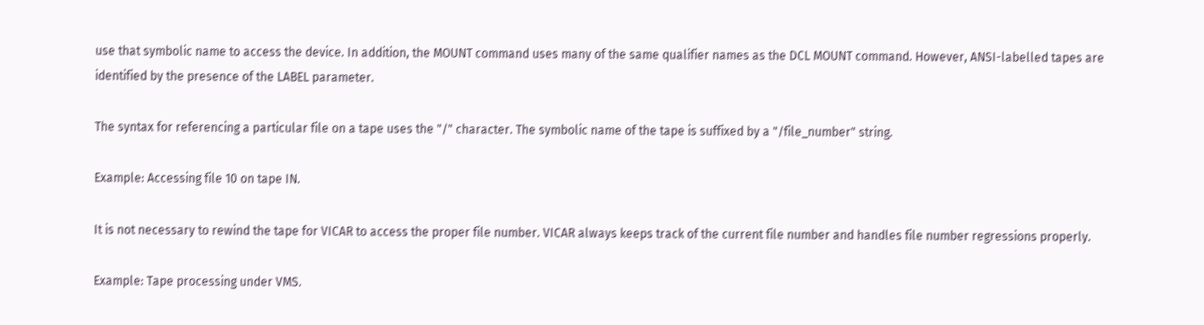use that symbolic name to access the device. In addition, the MOUNT command uses many of the same qualifier names as the DCL MOUNT command. However, ANSI-labelled tapes are identified by the presence of the LABEL parameter.

The syntax for referencing a particular file on a tape uses the "/" character. The symbolic name of the tape is suffixed by a "/file_number" string.

Example: Accessing file 10 on tape IN.

It is not necessary to rewind the tape for VICAR to access the proper file number. VICAR always keeps track of the current file number and handles file number regressions properly.

Example: Tape processing under VMS.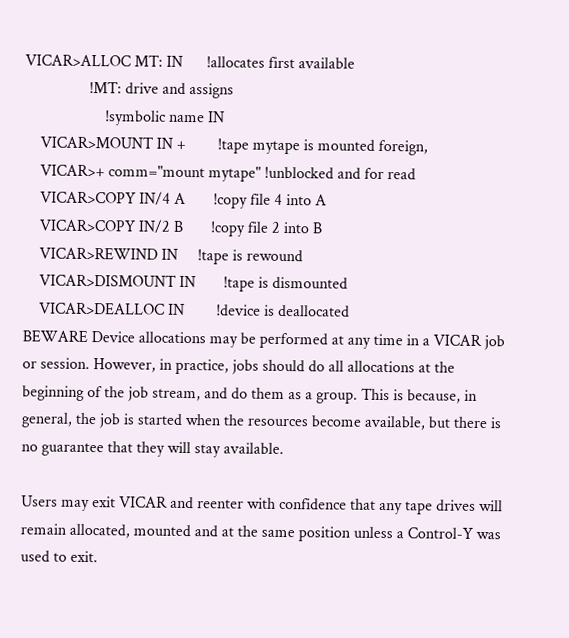VICAR>ALLOC MT: IN      !allocates first available
                !MT: drive and assigns
                    !symbolic name IN
    VICAR>MOUNT IN +        !tape mytape is mounted foreign,
    VICAR>+ comm="mount mytape" !unblocked and for read
    VICAR>COPY IN/4 A       !copy file 4 into A
    VICAR>COPY IN/2 B       !copy file 2 into B
    VICAR>REWIND IN     !tape is rewound
    VICAR>DISMOUNT IN       !tape is dismounted
    VICAR>DEALLOC IN        !device is deallocated
BEWARE Device allocations may be performed at any time in a VICAR job or session. However, in practice, jobs should do all allocations at the beginning of the job stream, and do them as a group. This is because, in general, the job is started when the resources become available, but there is no guarantee that they will stay available.

Users may exit VICAR and reenter with confidence that any tape drives will remain allocated, mounted and at the same position unless a Control-Y was used to exit.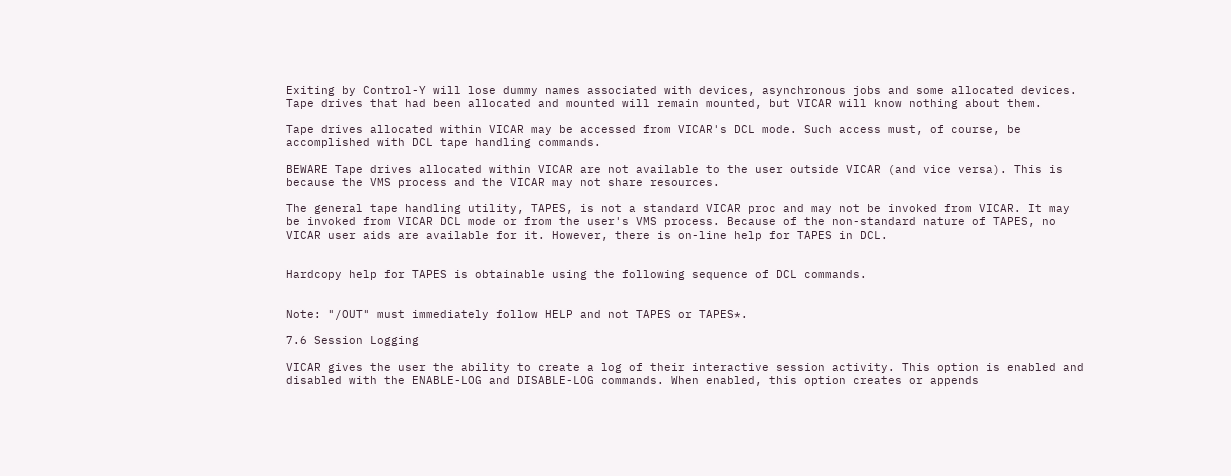Exiting by Control-Y will lose dummy names associated with devices, asynchronous jobs and some allocated devices. Tape drives that had been allocated and mounted will remain mounted, but VICAR will know nothing about them.

Tape drives allocated within VICAR may be accessed from VICAR's DCL mode. Such access must, of course, be accomplished with DCL tape handling commands.

BEWARE Tape drives allocated within VICAR are not available to the user outside VICAR (and vice versa). This is because the VMS process and the VICAR may not share resources.

The general tape handling utility, TAPES, is not a standard VICAR proc and may not be invoked from VICAR. It may be invoked from VICAR DCL mode or from the user's VMS process. Because of the non-standard nature of TAPES, no VICAR user aids are available for it. However, there is on-line help for TAPES in DCL.


Hardcopy help for TAPES is obtainable using the following sequence of DCL commands.


Note: "/OUT" must immediately follow HELP and not TAPES or TAPES*.

7.6 Session Logging

VICAR gives the user the ability to create a log of their interactive session activity. This option is enabled and disabled with the ENABLE-LOG and DISABLE-LOG commands. When enabled, this option creates or appends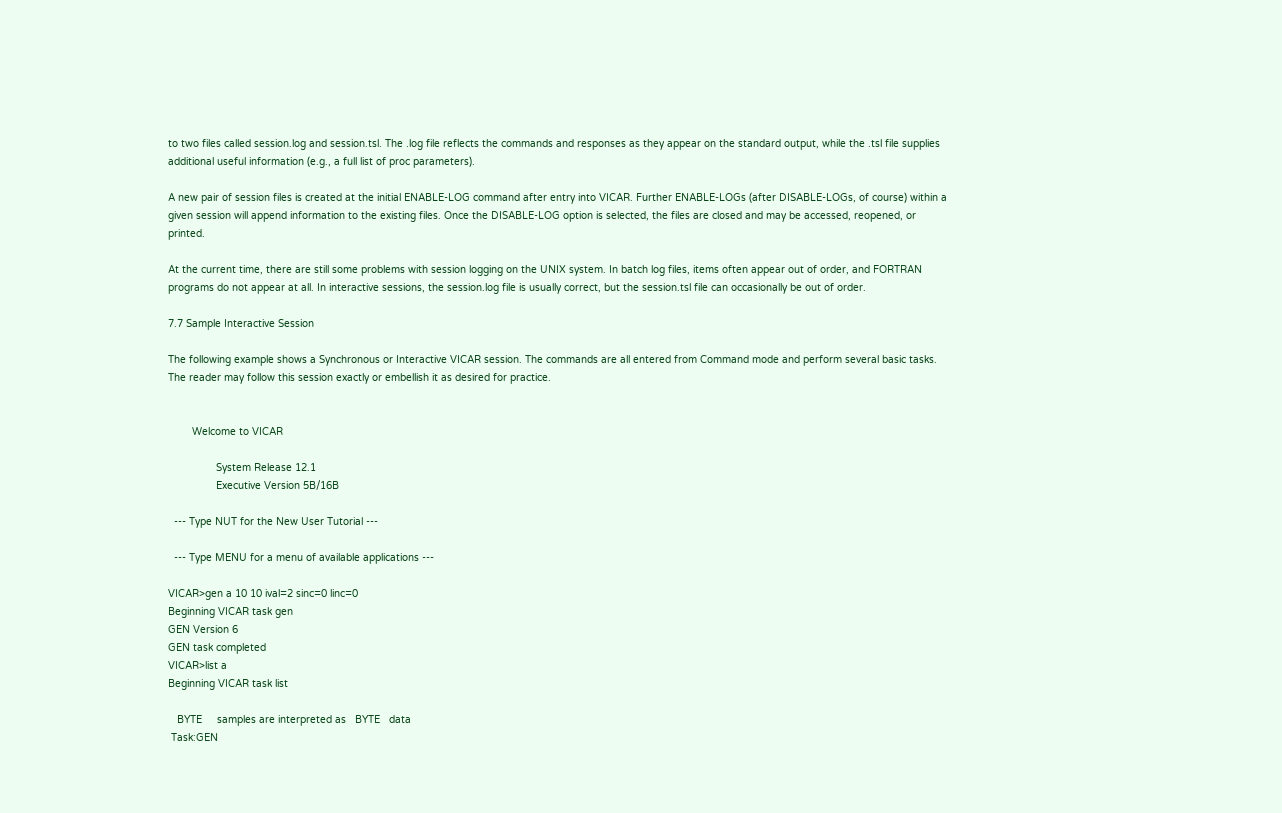to two files called session.log and session.tsl. The .log file reflects the commands and responses as they appear on the standard output, while the .tsl file supplies additional useful information (e.g., a full list of proc parameters).

A new pair of session files is created at the initial ENABLE-LOG command after entry into VICAR. Further ENABLE-LOGs (after DISABLE-LOGs, of course) within a given session will append information to the existing files. Once the DISABLE-LOG option is selected, the files are closed and may be accessed, reopened, or printed.

At the current time, there are still some problems with session logging on the UNIX system. In batch log files, items often appear out of order, and FORTRAN programs do not appear at all. In interactive sessions, the session.log file is usually correct, but the session.tsl file can occasionally be out of order.

7.7 Sample Interactive Session

The following example shows a Synchronous or Interactive VICAR session. The commands are all entered from Command mode and perform several basic tasks. The reader may follow this session exactly or embellish it as desired for practice.


        Welcome to VICAR

                System Release 12.1
                Executive Version 5B/16B

  --- Type NUT for the New User Tutorial ---

  --- Type MENU for a menu of available applications ---

VICAR>gen a 10 10 ival=2 sinc=0 linc=0
Beginning VICAR task gen
GEN Version 6
GEN task completed
VICAR>list a
Beginning VICAR task list

   BYTE     samples are interpreted as   BYTE   data
 Task:GEN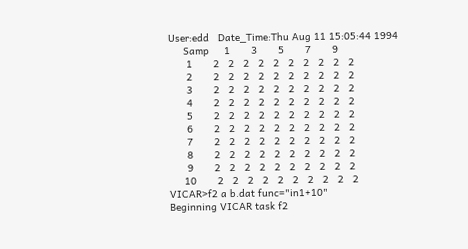User:edd   Date_Time:Thu Aug 11 15:05:44 1994
     Samp     1       3       5       7       9
      1       2   2   2   2   2   2   2   2   2   2
      2       2   2   2   2   2   2   2   2   2   2
      3       2   2   2   2   2   2   2   2   2   2
      4       2   2   2   2   2   2   2   2   2   2
      5       2   2   2   2   2   2   2   2   2   2
      6       2   2   2   2   2   2   2   2   2   2
      7       2   2   2   2   2   2   2   2   2   2
      8       2   2   2   2   2   2   2   2   2   2
      9       2   2   2   2   2   2   2   2   2   2
     10       2   2   2   2   2   2   2   2   2   2
VICAR>f2 a b.dat func="in1+10"
Beginning VICAR task f2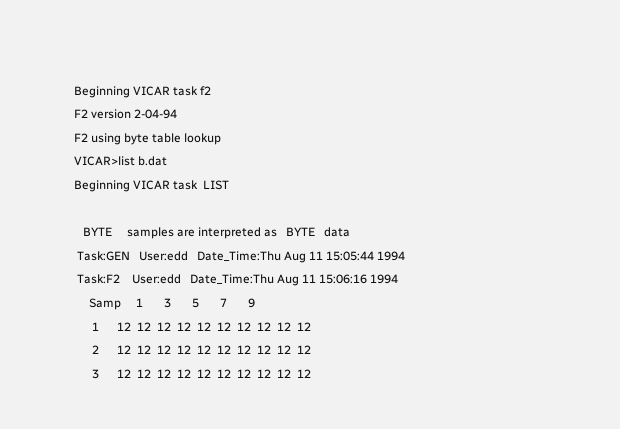Beginning VICAR task f2
F2 version 2-04-94
F2 using byte table lookup
VICAR>list b.dat
Beginning VICAR task  LIST

   BYTE     samples are interpreted as   BYTE   data
 Task:GEN   User:edd   Date_Time:Thu Aug 11 15:05:44 1994
 Task:F2    User:edd   Date_Time:Thu Aug 11 15:06:16 1994
     Samp     1       3       5       7       9
      1      12  12  12  12  12  12  12  12  12  12
      2      12  12  12  12  12  12  12  12  12  12
      3      12  12  12  12  12  12  12  12  12  12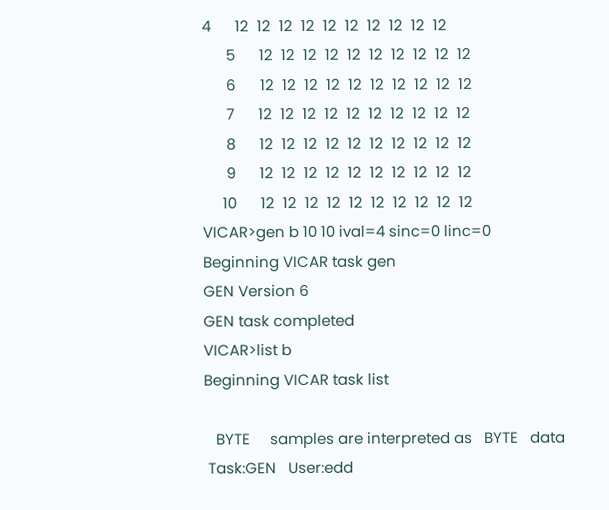4      12  12  12  12  12  12  12  12  12  12
      5      12  12  12  12  12  12  12  12  12  12
      6      12  12  12  12  12  12  12  12  12  12
      7      12  12  12  12  12  12  12  12  12  12
      8      12  12  12  12  12  12  12  12  12  12
      9      12  12  12  12  12  12  12  12  12  12
     10      12  12  12  12  12  12  12  12  12  12
VICAR>gen b 10 10 ival=4 sinc=0 linc=0
Beginning VICAR task gen
GEN Version 6
GEN task completed
VICAR>list b
Beginning VICAR task list

   BYTE     samples are interpreted as   BYTE   data
 Task:GEN   User:edd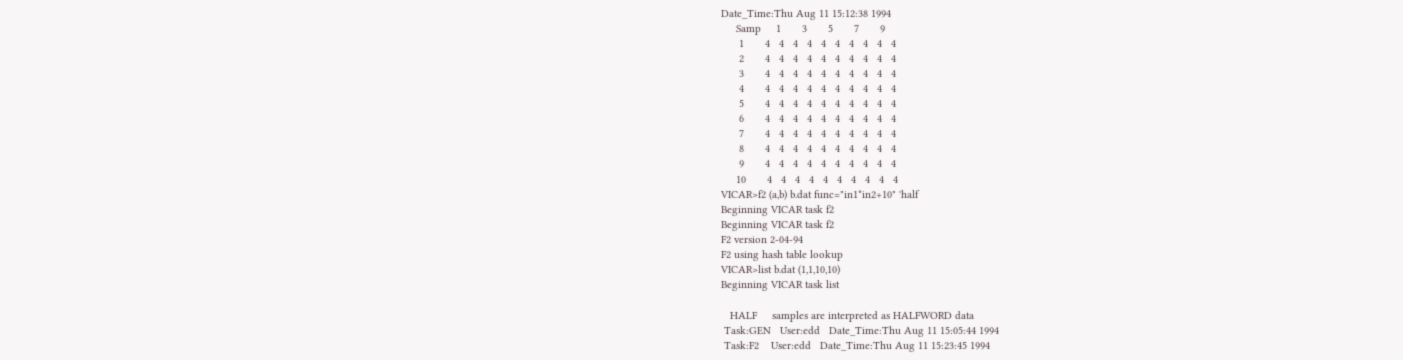Date_Time:Thu Aug 11 15:12:38 1994
     Samp     1       3       5       7       9
      1       4   4   4   4   4   4   4   4   4   4
      2       4   4   4   4   4   4   4   4   4   4
      3       4   4   4   4   4   4   4   4   4   4
      4       4   4   4   4   4   4   4   4   4   4
      5       4   4   4   4   4   4   4   4   4   4
      6       4   4   4   4   4   4   4   4   4   4
      7       4   4   4   4   4   4   4   4   4   4
      8       4   4   4   4   4   4   4   4   4   4
      9       4   4   4   4   4   4   4   4   4   4
     10       4   4   4   4   4   4   4   4   4   4
VICAR>f2 (a,b) b.dat func="in1*in2+10" 'half
Beginning VICAR task f2
Beginning VICAR task f2
F2 version 2-04-94
F2 using hash table lookup
VICAR>list b.dat (1,1,10,10)
Beginning VICAR task list

   HALF     samples are interpreted as HALFWORD data
 Task:GEN   User:edd   Date_Time:Thu Aug 11 15:05:44 1994
 Task:F2    User:edd   Date_Time:Thu Aug 11 15:23:45 1994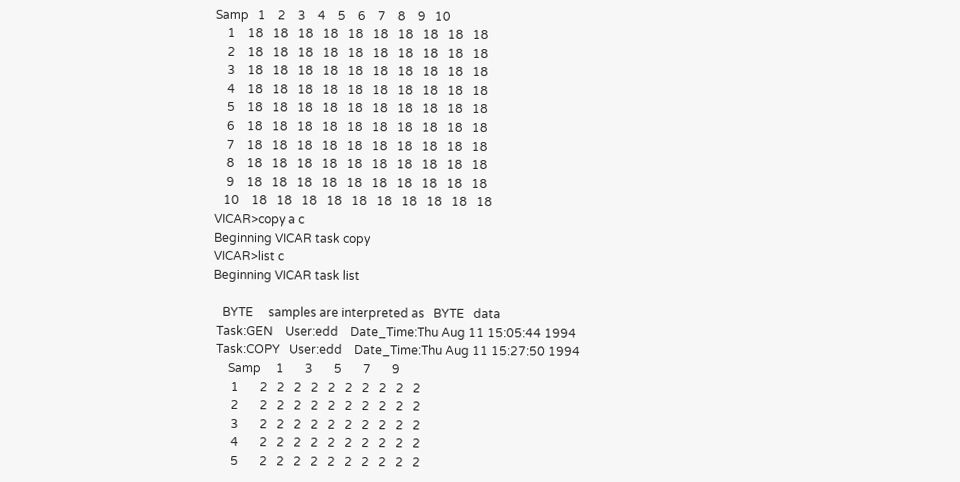Samp   1    2    3    4    5    6    7    8    9   10
    1    18   18   18   18   18   18   18   18   18   18
    2    18   18   18   18   18   18   18   18   18   18
    3    18   18   18   18   18   18   18   18   18   18
    4    18   18   18   18   18   18   18   18   18   18
    5    18   18   18   18   18   18   18   18   18   18
    6    18   18   18   18   18   18   18   18   18   18
    7    18   18   18   18   18   18   18   18   18   18
    8    18   18   18   18   18   18   18   18   18   18
    9    18   18   18   18   18   18   18   18   18   18
   10    18   18   18   18   18   18   18   18   18   18
VICAR>copy a c
Beginning VICAR task copy
VICAR>list c
Beginning VICAR task list

   BYTE     samples are interpreted as   BYTE   data
 Task:GEN    User:edd    Date_Time:Thu Aug 11 15:05:44 1994
 Task:COPY   User:edd    Date_Time:Thu Aug 11 15:27:50 1994
     Samp     1       3       5       7       9
      1       2   2   2   2   2   2   2   2   2   2
      2       2   2   2   2   2   2   2   2   2   2
      3       2   2   2   2   2   2   2   2   2   2
      4       2   2   2   2   2   2   2   2   2   2
      5       2   2   2   2   2   2   2   2   2   2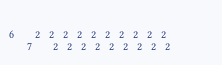6       2   2   2   2   2   2   2   2   2   2
      7       2   2   2   2   2   2   2   2   2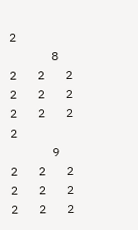2
      8       2   2   2   2   2   2   2   2   2   2
      9       2   2   2   2   2   2   2   2   2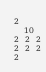2
     10       2   2   2   2   2   2   2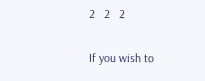2   2   2

If you wish to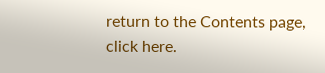return to the Contents page, click here.